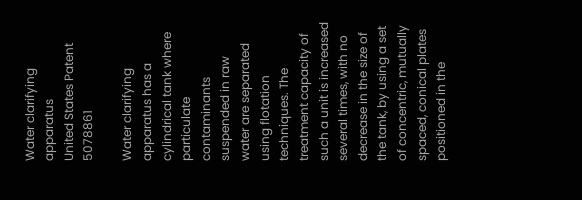Water clarifying apparatus
United States Patent 5078861

Water clarifying apparatus has a cylindrical tank where particulate contaminants suspended in raw water are separated using flotation techniques. The treatment capacity of such a unit is increased several times, with no decrease in the size of the tank, by using a set of concentric, mutually spaced, conical plates positioned in the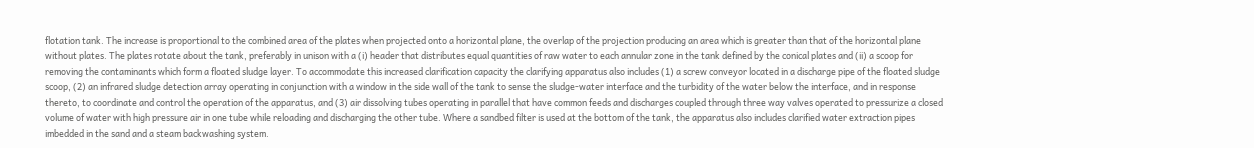flotation tank. The increase is proportional to the combined area of the plates when projected onto a horizontal plane, the overlap of the projection producing an area which is greater than that of the horizontal plane without plates. The plates rotate about the tank, preferably in unison with a (i) header that distributes equal quantities of raw water to each annular zone in the tank defined by the conical plates and (ii) a scoop for removing the contaminants which form a floated sludge layer. To accommodate this increased clarification capacity the clarifying apparatus also includes (1) a screw conveyor located in a discharge pipe of the floated sludge scoop, (2) an infrared sludge detection array operating in conjunction with a window in the side wall of the tank to sense the sludge-water interface and the turbidity of the water below the interface, and in response thereto, to coordinate and control the operation of the apparatus, and (3) air dissolving tubes operating in parallel that have common feeds and discharges coupled through three way valves operated to pressurize a closed volume of water with high pressure air in one tube while reloading and discharging the other tube. Where a sandbed filter is used at the bottom of the tank, the apparatus also includes clarified water extraction pipes imbedded in the sand and a steam backwashing system.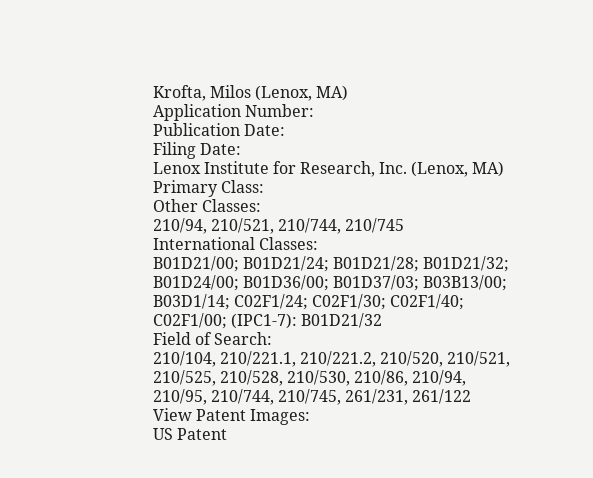Krofta, Milos (Lenox, MA)
Application Number:
Publication Date:
Filing Date:
Lenox Institute for Research, Inc. (Lenox, MA)
Primary Class:
Other Classes:
210/94, 210/521, 210/744, 210/745
International Classes:
B01D21/00; B01D21/24; B01D21/28; B01D21/32; B01D24/00; B01D36/00; B01D37/03; B03B13/00; B03D1/14; C02F1/24; C02F1/30; C02F1/40; C02F1/00; (IPC1-7): B01D21/32
Field of Search:
210/104, 210/221.1, 210/221.2, 210/520, 210/521, 210/525, 210/528, 210/530, 210/86, 210/94, 210/95, 210/744, 210/745, 261/231, 261/122
View Patent Images:
US Patent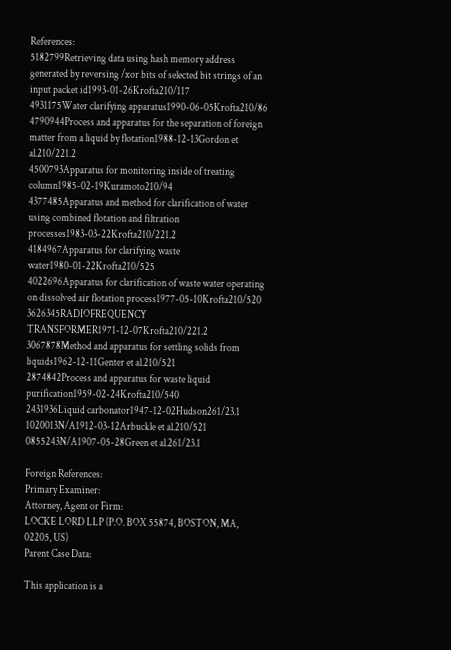References:
5182799Retrieving data using hash memory address generated by reversing /xor bits of selected bit strings of an input packet id1993-01-26Krofta210/117
4931175Water clarifying apparatus1990-06-05Krofta210/86
4790944Process and apparatus for the separation of foreign matter from a liquid by flotation1988-12-13Gordon et al.210/221.2
4500793Apparatus for monitoring inside of treating column1985-02-19Kuramoto210/94
4377485Apparatus and method for clarification of water using combined flotation and filtration processes1983-03-22Krofta210/221.2
4184967Apparatus for clarifying waste water1980-01-22Krofta210/525
4022696Apparatus for clarification of waste water operating on dissolved air flotation process1977-05-10Krofta210/520
3626345RADIOFREQUENCY TRANSFORMER1971-12-07Krofta210/221.2
3067878Method and apparatus for settling solids from liquids1962-12-11Genter et al.210/521
2874842Process and apparatus for waste liquid purification1959-02-24Krofta210/540
2431936Liquid carbonator1947-12-02Hudson261/23.1
1020013N/A1912-03-12Arbuckle et al.210/521
0855243N/A1907-05-28Green et al.261/23.1

Foreign References:
Primary Examiner:
Attorney, Agent or Firm:
LOCKE LORD LLP (P.O. BOX 55874, BOSTON, MA, 02205, US)
Parent Case Data:

This application is a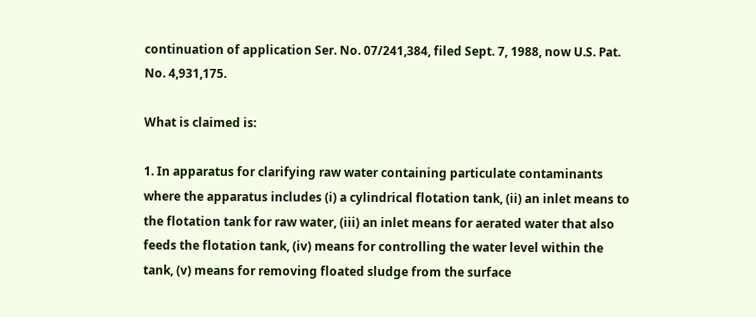continuation of application Ser. No. 07/241,384, filed Sept. 7, 1988, now U.S. Pat. No. 4,931,175.

What is claimed is:

1. In apparatus for clarifying raw water containing particulate contaminants where the apparatus includes (i) a cylindrical flotation tank, (ii) an inlet means to the flotation tank for raw water, (iii) an inlet means for aerated water that also feeds the flotation tank, (iv) means for controlling the water level within the tank, (v) means for removing floated sludge from the surface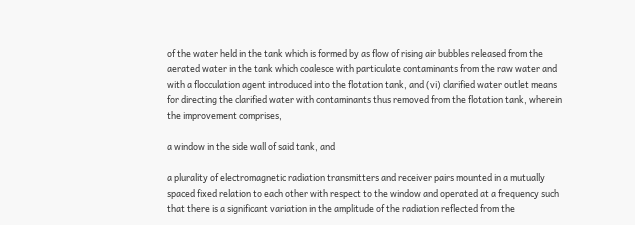of the water held in the tank which is formed by as flow of rising air bubbles released from the aerated water in the tank which coalesce with particulate contaminants from the raw water and with a flocculation agent introduced into the flotation tank, and (vi) clarified water outlet means for directing the clarified water with contaminants thus removed from the flotation tank, wherein the improvement comprises,

a window in the side wall of said tank, and

a plurality of electromagnetic radiation transmitters and receiver pairs mounted in a mutually spaced fixed relation to each other with respect to the window and operated at a frequency such that there is a significant variation in the amplitude of the radiation reflected from the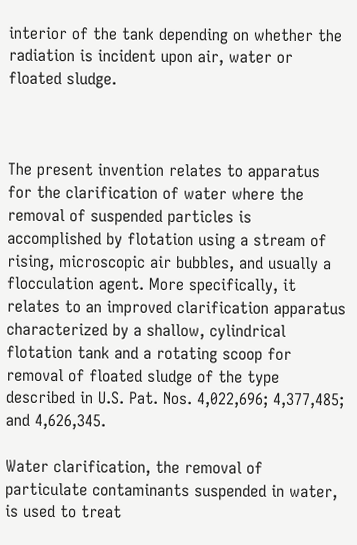interior of the tank depending on whether the radiation is incident upon air, water or floated sludge.



The present invention relates to apparatus for the clarification of water where the removal of suspended particles is accomplished by flotation using a stream of rising, microscopic air bubbles, and usually a flocculation agent. More specifically, it relates to an improved clarification apparatus characterized by a shallow, cylindrical flotation tank and a rotating scoop for removal of floated sludge of the type described in U.S. Pat. Nos. 4,022,696; 4,377,485; and 4,626,345.

Water clarification, the removal of particulate contaminants suspended in water, is used to treat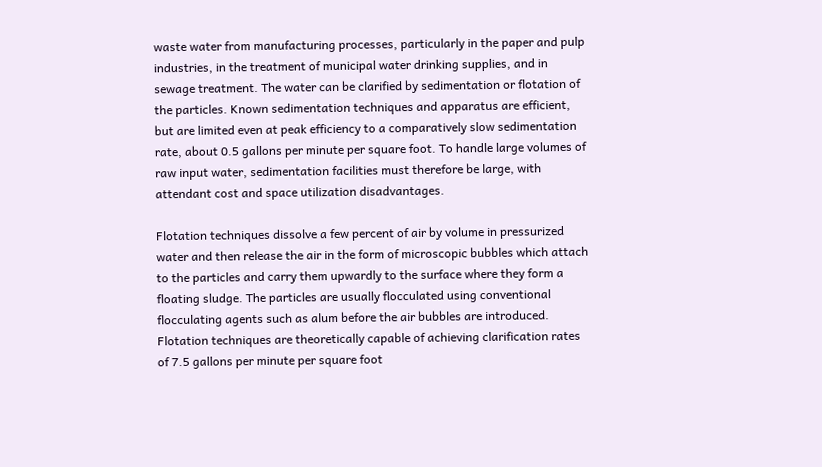waste water from manufacturing processes, particularly in the paper and pulp industries, in the treatment of municipal water drinking supplies, and in sewage treatment. The water can be clarified by sedimentation or flotation of the particles. Known sedimentation techniques and apparatus are efficient, but are limited even at peak efficiency to a comparatively slow sedimentation rate, about 0.5 gallons per minute per square foot. To handle large volumes of raw input water, sedimentation facilities must therefore be large, with attendant cost and space utilization disadvantages.

Flotation techniques dissolve a few percent of air by volume in pressurized water and then release the air in the form of microscopic bubbles which attach to the particles and carry them upwardly to the surface where they form a floating sludge. The particles are usually flocculated using conventional flocculating agents such as alum before the air bubbles are introduced. Flotation techniques are theoretically capable of achieving clarification rates of 7.5 gallons per minute per square foot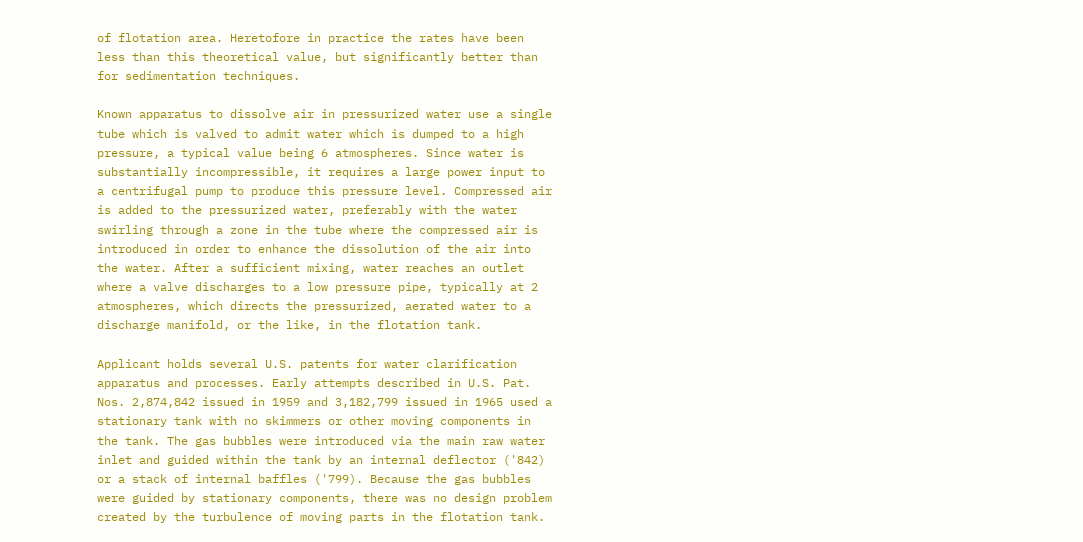of flotation area. Heretofore in practice the rates have been less than this theoretical value, but significantly better than for sedimentation techniques.

Known apparatus to dissolve air in pressurized water use a single tube which is valved to admit water which is dumped to a high pressure, a typical value being 6 atmospheres. Since water is substantially incompressible, it requires a large power input to a centrifugal pump to produce this pressure level. Compressed air is added to the pressurized water, preferably with the water swirling through a zone in the tube where the compressed air is introduced in order to enhance the dissolution of the air into the water. After a sufficient mixing, water reaches an outlet where a valve discharges to a low pressure pipe, typically at 2 atmospheres, which directs the pressurized, aerated water to a discharge manifold, or the like, in the flotation tank.

Applicant holds several U.S. patents for water clarification apparatus and processes. Early attempts described in U.S. Pat. Nos. 2,874,842 issued in 1959 and 3,182,799 issued in 1965 used a stationary tank with no skimmers or other moving components in the tank. The gas bubbles were introduced via the main raw water inlet and guided within the tank by an internal deflector ('842) or a stack of internal baffles ('799). Because the gas bubbles were guided by stationary components, there was no design problem created by the turbulence of moving parts in the flotation tank.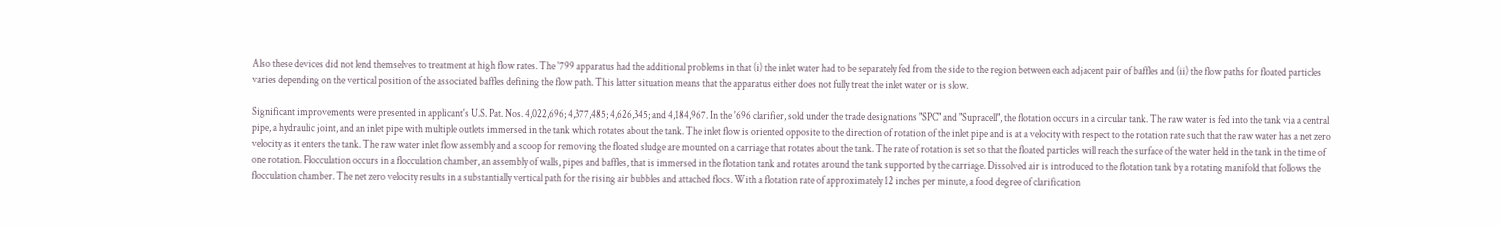Also these devices did not lend themselves to treatment at high flow rates. The '799 apparatus had the additional problems in that (i) the inlet water had to be separately fed from the side to the region between each adjacent pair of baffles and (ii) the flow paths for floated particles varies depending on the vertical position of the associated baffles defining the flow path. This latter situation means that the apparatus either does not fully treat the inlet water or is slow.

Significant improvements were presented in applicant's U.S. Pat. Nos. 4,022,696; 4,377,485; 4,626,345; and 4,184,967. In the '696 clarifier, sold under the trade designations "SPC" and "Supracell", the flotation occurs in a circular tank. The raw water is fed into the tank via a central pipe, a hydraulic joint, and an inlet pipe with multiple outlets immersed in the tank which rotates about the tank. The inlet flow is oriented opposite to the direction of rotation of the inlet pipe and is at a velocity with respect to the rotation rate such that the raw water has a net zero velocity as it enters the tank. The raw water inlet flow assembly and a scoop for removing the floated sludge are mounted on a carriage that rotates about the tank. The rate of rotation is set so that the floated particles will reach the surface of the water held in the tank in the time of one rotation. Flocculation occurs in a flocculation chamber, an assembly of walls, pipes and baffles, that is immersed in the flotation tank and rotates around the tank supported by the carriage. Dissolved air is introduced to the flotation tank by a rotating manifold that follows the flocculation chamber. The net zero velocity results in a substantially vertical path for the rising air bubbles and attached flocs. With a flotation rate of approximately 12 inches per minute, a food degree of clarification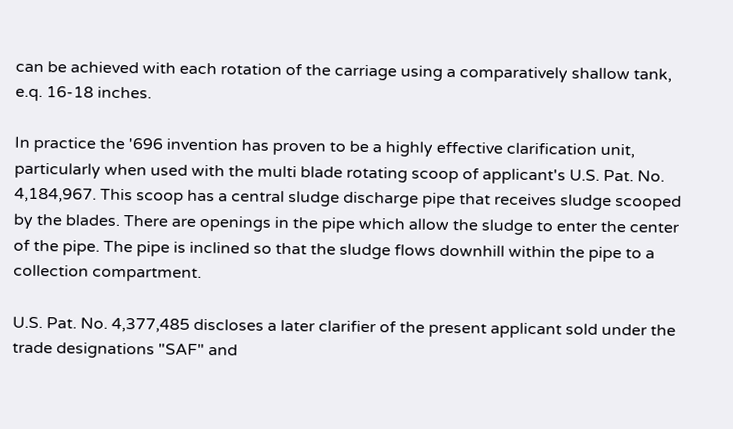can be achieved with each rotation of the carriage using a comparatively shallow tank, e.q. 16-18 inches.

In practice the '696 invention has proven to be a highly effective clarification unit, particularly when used with the multi blade rotating scoop of applicant's U.S. Pat. No. 4,184,967. This scoop has a central sludge discharge pipe that receives sludge scooped by the blades. There are openings in the pipe which allow the sludge to enter the center of the pipe. The pipe is inclined so that the sludge flows downhill within the pipe to a collection compartment.

U.S. Pat. No. 4,377,485 discloses a later clarifier of the present applicant sold under the trade designations "SAF" and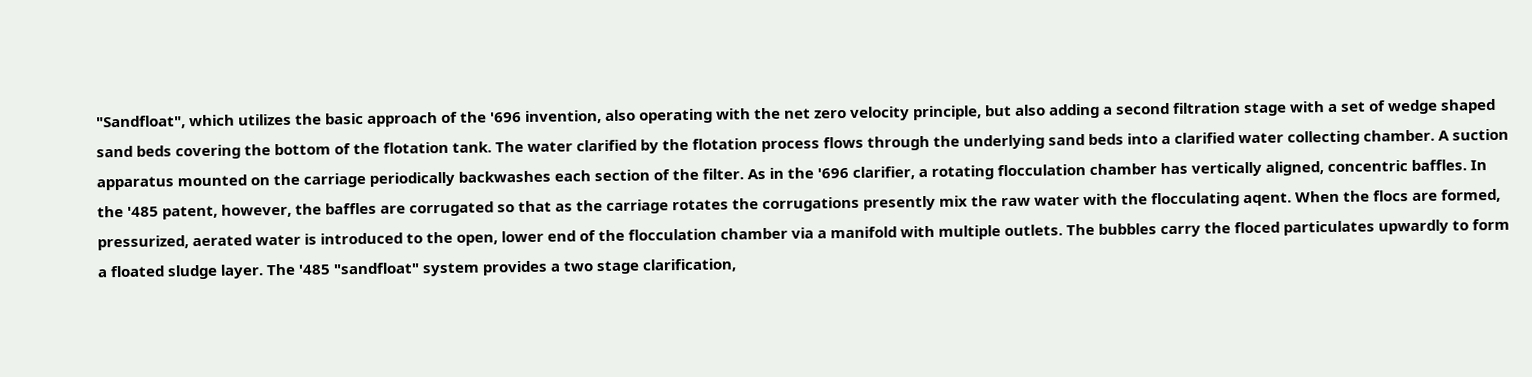"Sandfloat", which utilizes the basic approach of the '696 invention, also operating with the net zero velocity principle, but also adding a second filtration stage with a set of wedge shaped sand beds covering the bottom of the flotation tank. The water clarified by the flotation process flows through the underlying sand beds into a clarified water collecting chamber. A suction apparatus mounted on the carriage periodically backwashes each section of the filter. As in the '696 clarifier, a rotating flocculation chamber has vertically aligned, concentric baffles. In the '485 patent, however, the baffles are corrugated so that as the carriage rotates the corrugations presently mix the raw water with the flocculating aqent. When the flocs are formed, pressurized, aerated water is introduced to the open, lower end of the flocculation chamber via a manifold with multiple outlets. The bubbles carry the floced particulates upwardly to form a floated sludge layer. The '485 "sandfloat" system provides a two stage clarification,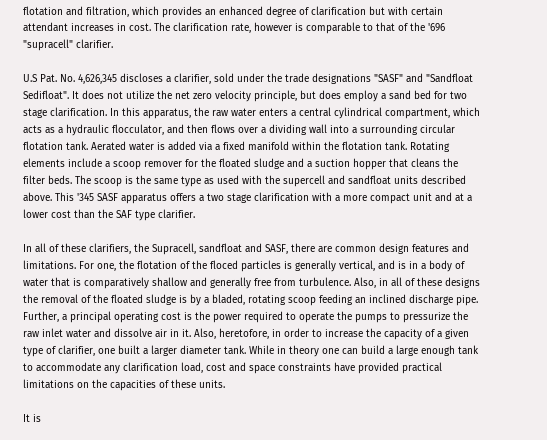flotation and filtration, which provides an enhanced degree of clarification but with certain attendant increases in cost. The clarification rate, however is comparable to that of the '696 "supracell" clarifier.

U.S Pat. No. 4,626,345 discloses a clarifier, sold under the trade designations "SASF" and "Sandfloat Sedifloat". It does not utilize the net zero velocity principle, but does employ a sand bed for two stage clarification. In this apparatus, the raw water enters a central cylindrical compartment, which acts as a hydraulic flocculator, and then flows over a dividing wall into a surrounding circular flotation tank. Aerated water is added via a fixed manifold within the flotation tank. Rotating elements include a scoop remover for the floated sludge and a suction hopper that cleans the filter beds. The scoop is the same type as used with the supercell and sandfloat units described above. This '345 SASF apparatus offers a two stage clarification with a more compact unit and at a lower cost than the SAF type clarifier.

In all of these clarifiers, the Supracell, sandfloat and SASF, there are common design features and limitations. For one, the flotation of the floced particles is generally vertical, and is in a body of water that is comparatively shallow and generally free from turbulence. Also, in all of these designs the removal of the floated sludge is by a bladed, rotating scoop feeding an inclined discharge pipe. Further, a principal operating cost is the power required to operate the pumps to pressurize the raw inlet water and dissolve air in it. Also, heretofore, in order to increase the capacity of a given type of clarifier, one built a larger diameter tank. While in theory one can build a large enough tank to accommodate any clarification load, cost and space constraints have provided practical limitations on the capacities of these units.

It is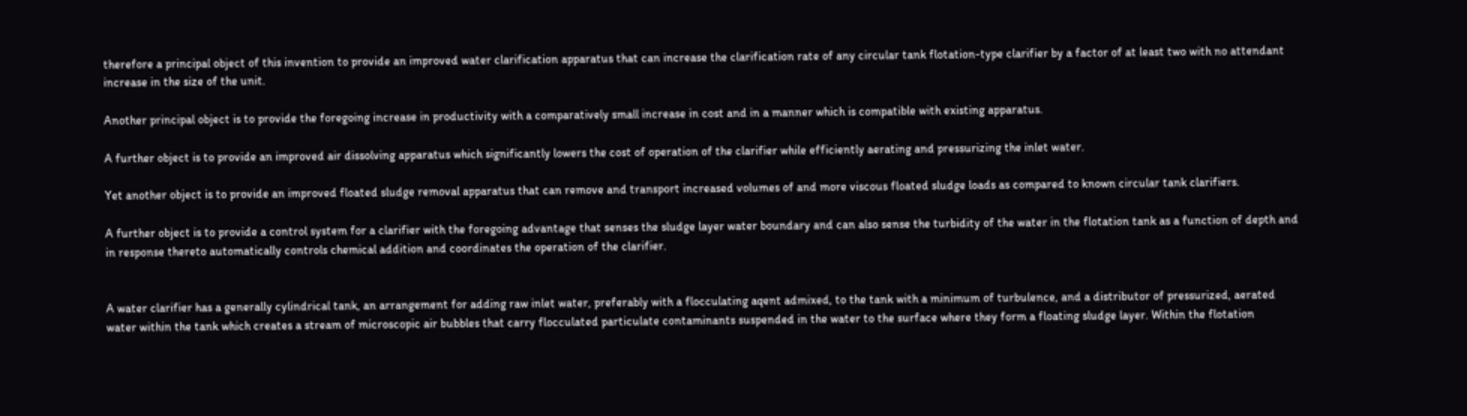therefore a principal object of this invention to provide an improved water clarification apparatus that can increase the clarification rate of any circular tank flotation-type clarifier by a factor of at least two with no attendant increase in the size of the unit.

Another principal object is to provide the foregoing increase in productivity with a comparatively small increase in cost and in a manner which is compatible with existing apparatus.

A further object is to provide an improved air dissolving apparatus which significantly lowers the cost of operation of the clarifier while efficiently aerating and pressurizing the inlet water.

Yet another object is to provide an improved floated sludge removal apparatus that can remove and transport increased volumes of and more viscous floated sludge loads as compared to known circular tank clarifiers.

A further object is to provide a control system for a clarifier with the foregoing advantage that senses the sludge layer water boundary and can also sense the turbidity of the water in the flotation tank as a function of depth and in response thereto automatically controls chemical addition and coordinates the operation of the clarifier.


A water clarifier has a generally cylindrical tank, an arrangement for adding raw inlet water, preferably with a flocculating aqent admixed, to the tank with a minimum of turbulence, and a distributor of pressurized, aerated water within the tank which creates a stream of microscopic air bubbles that carry flocculated particulate contaminants suspended in the water to the surface where they form a floating sludge layer. Within the flotation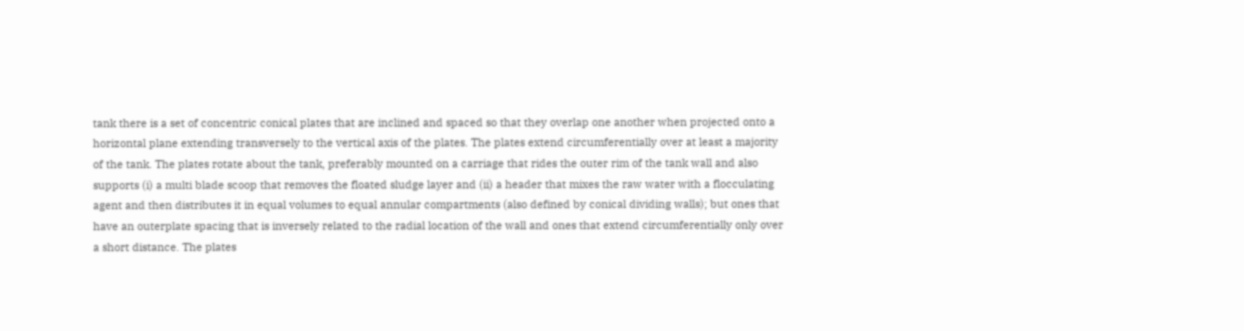tank there is a set of concentric conical plates that are inclined and spaced so that they overlap one another when projected onto a horizontal plane extending transversely to the vertical axis of the plates. The plates extend circumferentially over at least a majority of the tank. The plates rotate about the tank, preferably mounted on a carriage that rides the outer rim of the tank wall and also supports (i) a multi blade scoop that removes the floated sludge layer and (ii) a header that mixes the raw water with a flocculating agent and then distributes it in equal volumes to equal annular compartments (also defined by conical dividing walls); but ones that have an outerplate spacing that is inversely related to the radial location of the wall and ones that extend circumferentially only over a short distance. The plates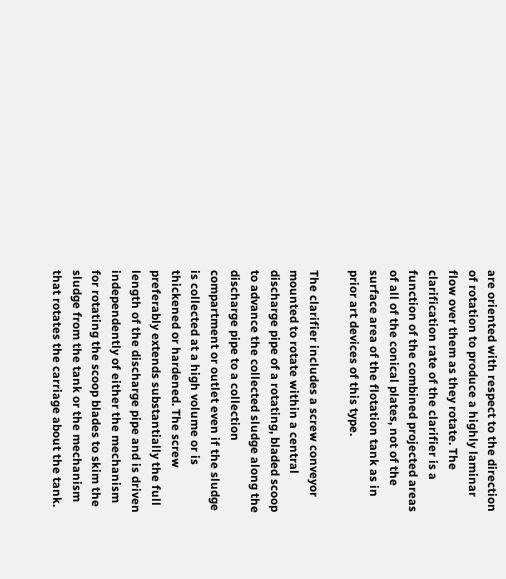are oriented with respect to the direction of rotation to produce a highly laminar flow over them as they rotate. The clarification rate of the clarifier is a function of the combined projected areas of all of the conical plates, not of the surface area of the flotation tank as in prior art devices of this type.

The clarifier includes a screw conveyor mounted to rotate within a central discharge pipe of a rotating, bladed scoop to advance the collected sludge along the discharge pipe to a collection compartment or outlet even if the sludge is collected at a high volume or is thickened or hardened. The screw preferably extends substantially the full length of the discharge pipe and is driven independently of either the mechanism for rotating the scoop blades to skim the sludge from the tank or the mechanism that rotates the carriage about the tank.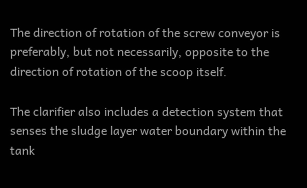The direction of rotation of the screw conveyor is preferably, but not necessarily, opposite to the direction of rotation of the scoop itself.

The clarifier also includes a detection system that senses the sludge layer water boundary within the tank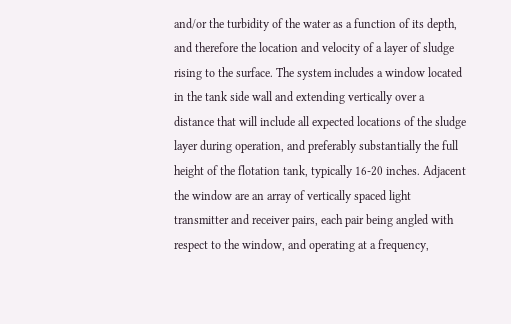and/or the turbidity of the water as a function of its depth, and therefore the location and velocity of a layer of sludge rising to the surface. The system includes a window located in the tank side wall and extending vertically over a distance that will include all expected locations of the sludge layer during operation, and preferably substantially the full height of the flotation tank, typically 16-20 inches. Adjacent the window are an array of vertically spaced light transmitter and receiver pairs, each pair being angled with respect to the window, and operating at a frequency,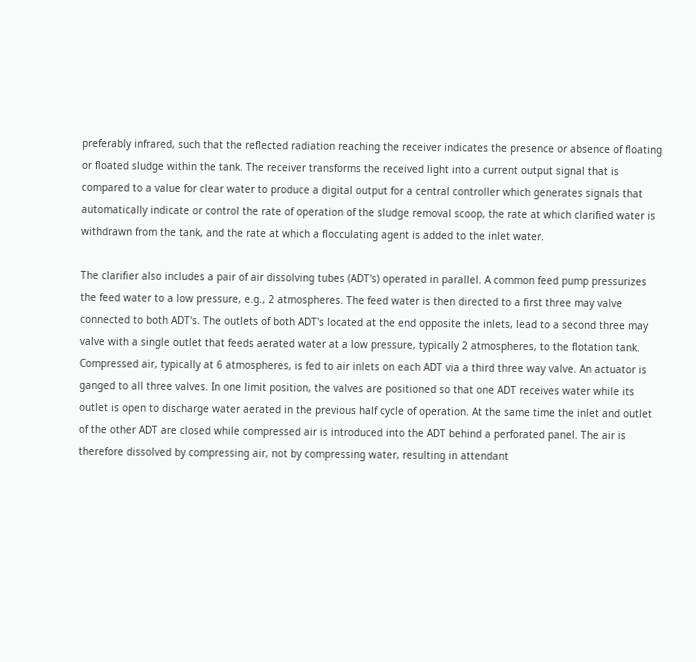preferably infrared, such that the reflected radiation reaching the receiver indicates the presence or absence of floating or floated sludge within the tank. The receiver transforms the received light into a current output signal that is compared to a value for clear water to produce a digital output for a central controller which generates signals that automatically indicate or control the rate of operation of the sludge removal scoop, the rate at which clarified water is withdrawn from the tank, and the rate at which a flocculating agent is added to the inlet water.

The clarifier also includes a pair of air dissolving tubes (ADT's) operated in parallel. A common feed pump pressurizes the feed water to a low pressure, e.g., 2 atmospheres. The feed water is then directed to a first three may valve connected to both ADT's. The outlets of both ADT's located at the end opposite the inlets, lead to a second three may valve with a single outlet that feeds aerated water at a low pressure, typically 2 atmospheres, to the flotation tank. Compressed air, typically at 6 atmospheres, is fed to air inlets on each ADT via a third three way valve. An actuator is ganged to all three valves. In one limit position, the valves are positioned so that one ADT receives water while its outlet is open to discharge water aerated in the previous half cycle of operation. At the same time the inlet and outlet of the other ADT are closed while compressed air is introduced into the ADT behind a perforated panel. The air is therefore dissolved by compressing air, not by compressing water, resulting in attendant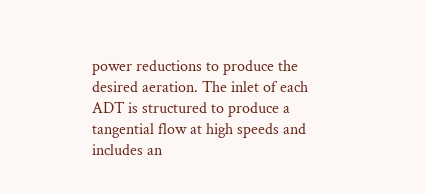power reductions to produce the desired aeration. The inlet of each ADT is structured to produce a tangential flow at high speeds and includes an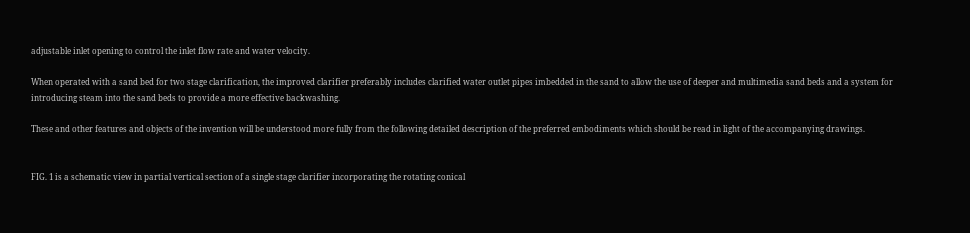adjustable inlet opening to control the inlet flow rate and water velocity.

When operated with a sand bed for two stage clarification, the improved clarifier preferably includes clarified water outlet pipes imbedded in the sand to allow the use of deeper and multimedia sand beds and a system for introducing steam into the sand beds to provide a more effective backwashing.

These and other features and objects of the invention will be understood more fully from the following detailed description of the preferred embodiments which should be read in light of the accompanying drawings.


FIG. 1 is a schematic view in partial vertical section of a single stage clarifier incorporating the rotating conical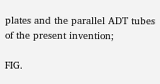plates and the parallel ADT tubes of the present invention;

FIG.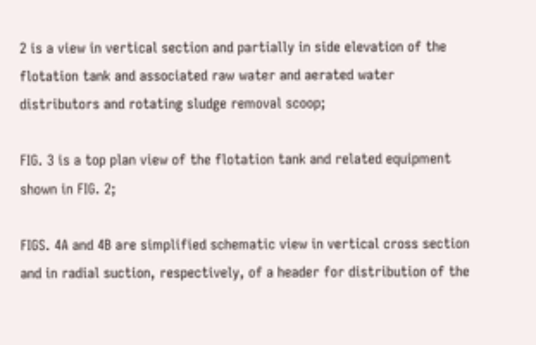2 is a view in vertical section and partially in side elevation of the flotation tank and associated raw water and aerated water distributors and rotating sludge removal scoop;

FIG. 3 is a top plan view of the flotation tank and related equipment shown in FIG. 2;

FIGS. 4A and 4B are simplified schematic view in vertical cross section and in radial suction, respectively, of a header for distribution of the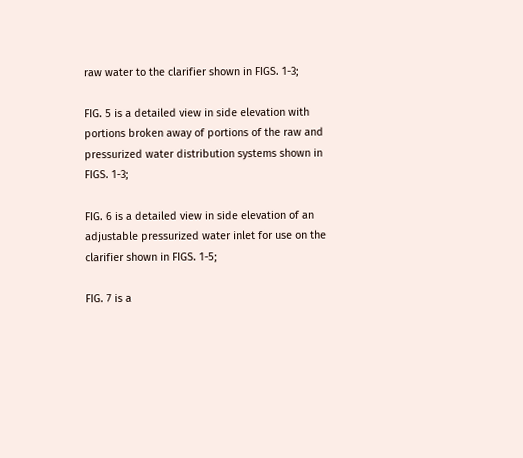raw water to the clarifier shown in FIGS. 1-3;

FIG. 5 is a detailed view in side elevation with portions broken away of portions of the raw and pressurized water distribution systems shown in FIGS. 1-3;

FIG. 6 is a detailed view in side elevation of an adjustable pressurized water inlet for use on the clarifier shown in FIGS. 1-5;

FIG. 7 is a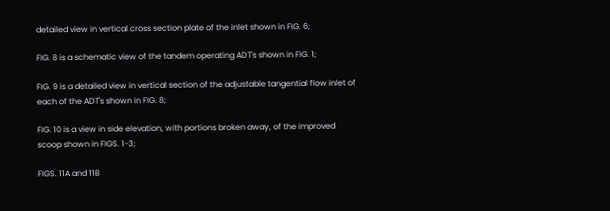detailed view in vertical cross section plate of the inlet shown in FIG. 6;

FIG. 8 is a schematic view of the tandem operating ADT's shown in FIG. 1;

FIG. 9 is a detailed view in vertical section of the adjustable tangential flow inlet of each of the ADT's shown in FIG. 8;

FIG. 10 is a view in side elevation, with portions broken away, of the improved scoop shown in FIGS. 1-3;

FIGS. 11A and 11B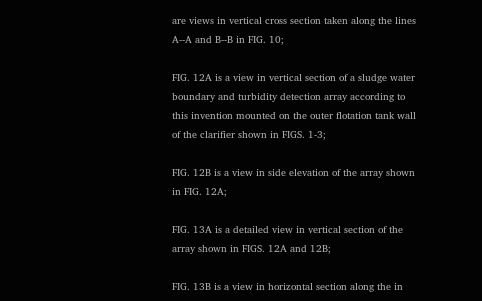are views in vertical cross section taken along the lines A--A and B--B in FIG. 10;

FIG. 12A is a view in vertical section of a sludge water boundary and turbidity detection array according to this invention mounted on the outer flotation tank wall of the clarifier shown in FIGS. 1-3;

FIG. 12B is a view in side elevation of the array shown in FIG. 12A;

FIG. 13A is a detailed view in vertical section of the array shown in FIGS. 12A and 12B;

FIG. 13B is a view in horizontal section along the in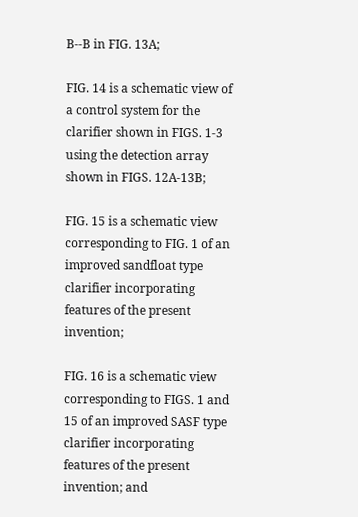B--B in FIG. 13A;

FIG. 14 is a schematic view of a control system for the clarifier shown in FIGS. 1-3 using the detection array shown in FIGS. 12A-13B;

FIG. 15 is a schematic view corresponding to FIG. 1 of an improved sandfloat type clarifier incorporating features of the present invention;

FIG. 16 is a schematic view corresponding to FIGS. 1 and 15 of an improved SASF type clarifier incorporating features of the present invention; and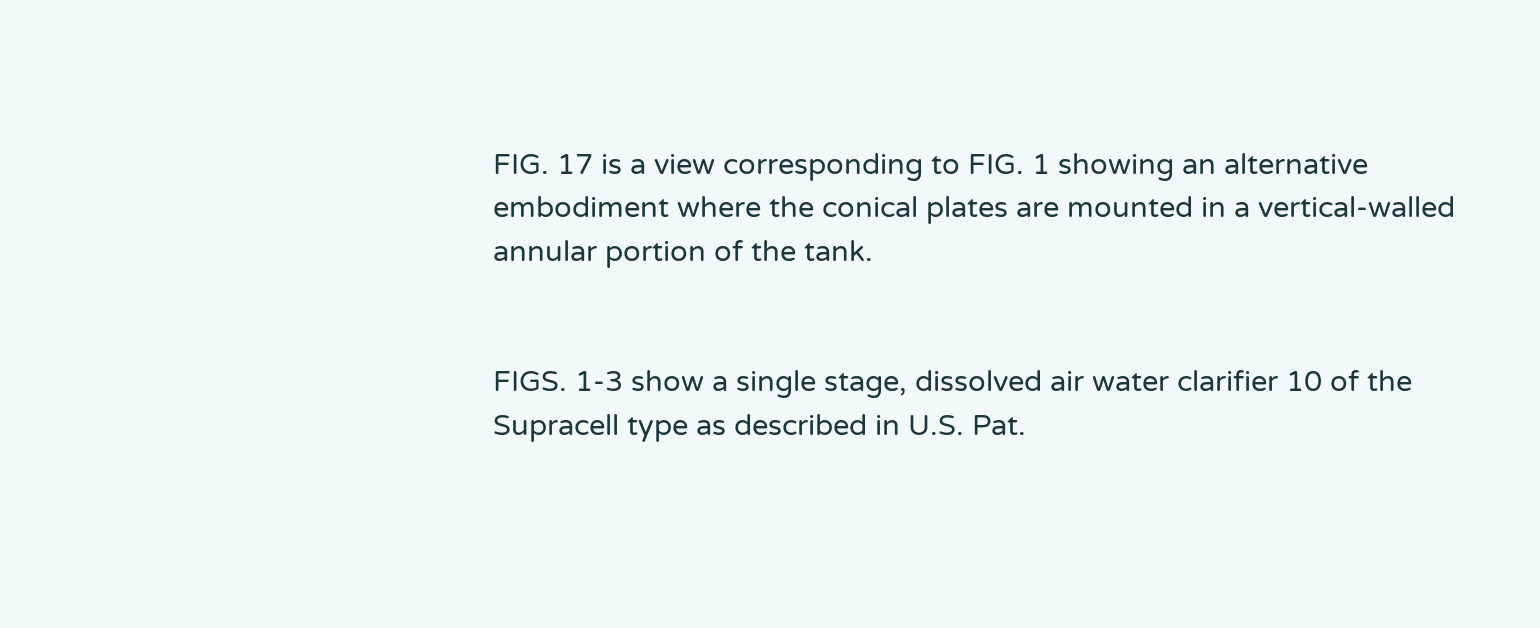FIG. 17 is a view corresponding to FIG. 1 showing an alternative embodiment where the conical plates are mounted in a vertical-walled annular portion of the tank.


FIGS. 1-3 show a single stage, dissolved air water clarifier 10 of the Supracell type as described in U.S. Pat.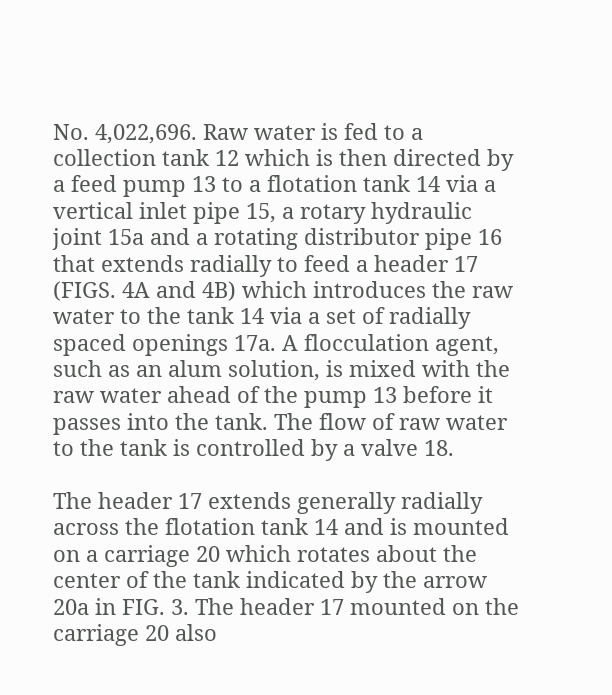No. 4,022,696. Raw water is fed to a collection tank 12 which is then directed by a feed pump 13 to a flotation tank 14 via a vertical inlet pipe 15, a rotary hydraulic joint 15a and a rotating distributor pipe 16 that extends radially to feed a header 17 (FIGS. 4A and 4B) which introduces the raw water to the tank 14 via a set of radially spaced openings 17a. A flocculation agent, such as an alum solution, is mixed with the raw water ahead of the pump 13 before it passes into the tank. The flow of raw water to the tank is controlled by a valve 18.

The header 17 extends generally radially across the flotation tank 14 and is mounted on a carriage 20 which rotates about the center of the tank indicated by the arrow 20a in FIG. 3. The header 17 mounted on the carriage 20 also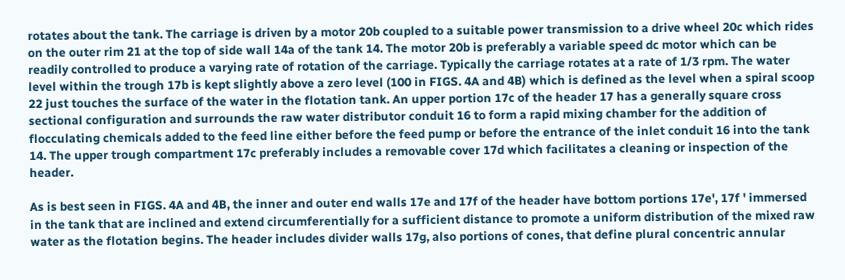rotates about the tank. The carriage is driven by a motor 20b coupled to a suitable power transmission to a drive wheel 20c which rides on the outer rim 21 at the top of side wall 14a of the tank 14. The motor 20b is preferably a variable speed dc motor which can be readily controlled to produce a varying rate of rotation of the carriage. Typically the carriage rotates at a rate of 1/3 rpm. The water level within the trough 17b is kept slightly above a zero level (100 in FIGS. 4A and 4B) which is defined as the level when a spiral scoop 22 just touches the surface of the water in the flotation tank. An upper portion 17c of the header 17 has a generally square cross sectional configuration and surrounds the raw water distributor conduit 16 to form a rapid mixing chamber for the addition of flocculating chemicals added to the feed line either before the feed pump or before the entrance of the inlet conduit 16 into the tank 14. The upper trough compartment 17c preferably includes a removable cover 17d which facilitates a cleaning or inspection of the header.

As is best seen in FIGS. 4A and 4B, the inner and outer end walls 17e and 17f of the header have bottom portions 17e', 17f ' immersed in the tank that are inclined and extend circumferentially for a sufficient distance to promote a uniform distribution of the mixed raw water as the flotation begins. The header includes divider walls 17g, also portions of cones, that define plural concentric annular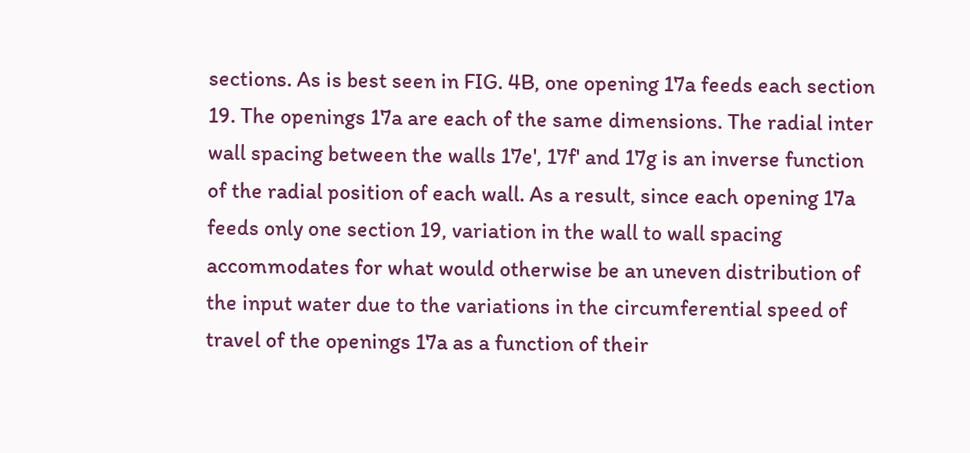sections. As is best seen in FIG. 4B, one opening 17a feeds each section 19. The openings 17a are each of the same dimensions. The radial inter wall spacing between the walls 17e', 17f' and 17g is an inverse function of the radial position of each wall. As a result, since each opening 17a feeds only one section 19, variation in the wall to wall spacing accommodates for what would otherwise be an uneven distribution of the input water due to the variations in the circumferential speed of travel of the openings 17a as a function of their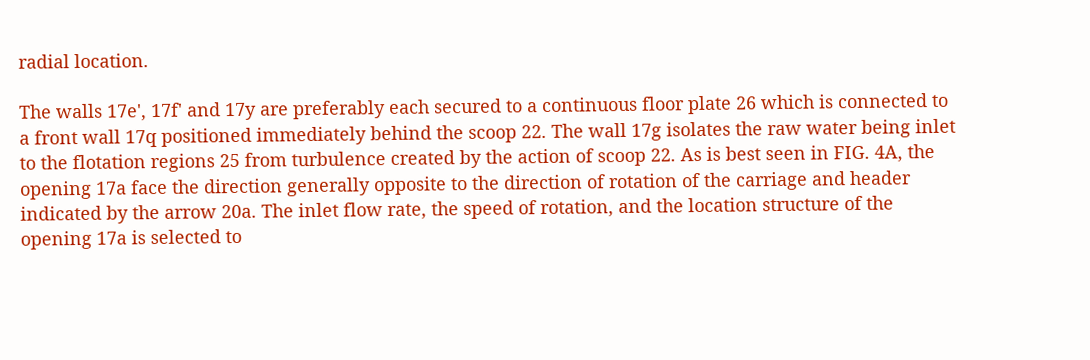radial location.

The walls 17e', 17f' and 17y are preferably each secured to a continuous floor plate 26 which is connected to a front wall 17q positioned immediately behind the scoop 22. The wall 17g isolates the raw water being inlet to the flotation regions 25 from turbulence created by the action of scoop 22. As is best seen in FIG. 4A, the opening 17a face the direction generally opposite to the direction of rotation of the carriage and header indicated by the arrow 20a. The inlet flow rate, the speed of rotation, and the location structure of the opening 17a is selected to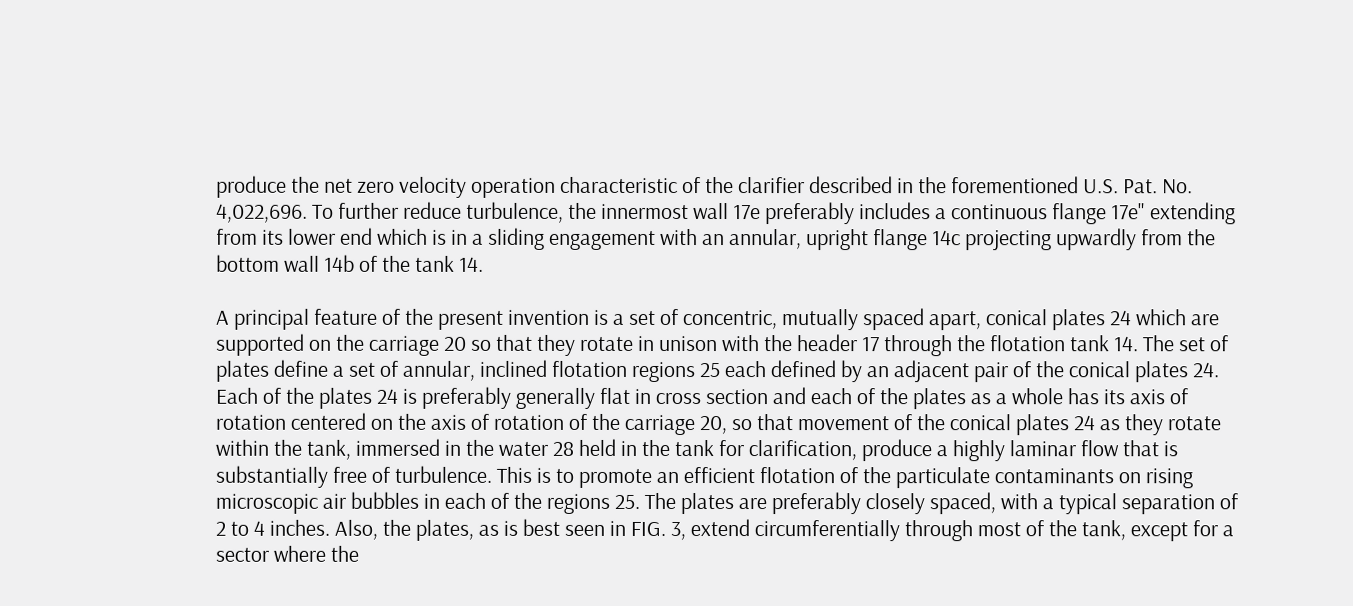produce the net zero velocity operation characteristic of the clarifier described in the forementioned U.S. Pat. No. 4,022,696. To further reduce turbulence, the innermost wall 17e preferably includes a continuous flange 17e" extending from its lower end which is in a sliding engagement with an annular, upright flange 14c projecting upwardly from the bottom wall 14b of the tank 14.

A principal feature of the present invention is a set of concentric, mutually spaced apart, conical plates 24 which are supported on the carriage 20 so that they rotate in unison with the header 17 through the flotation tank 14. The set of plates define a set of annular, inclined flotation regions 25 each defined by an adjacent pair of the conical plates 24. Each of the plates 24 is preferably generally flat in cross section and each of the plates as a whole has its axis of rotation centered on the axis of rotation of the carriage 20, so that movement of the conical plates 24 as they rotate within the tank, immersed in the water 28 held in the tank for clarification, produce a highly laminar flow that is substantially free of turbulence. This is to promote an efficient flotation of the particulate contaminants on rising microscopic air bubbles in each of the regions 25. The plates are preferably closely spaced, with a typical separation of 2 to 4 inches. Also, the plates, as is best seen in FIG. 3, extend circumferentially through most of the tank, except for a sector where the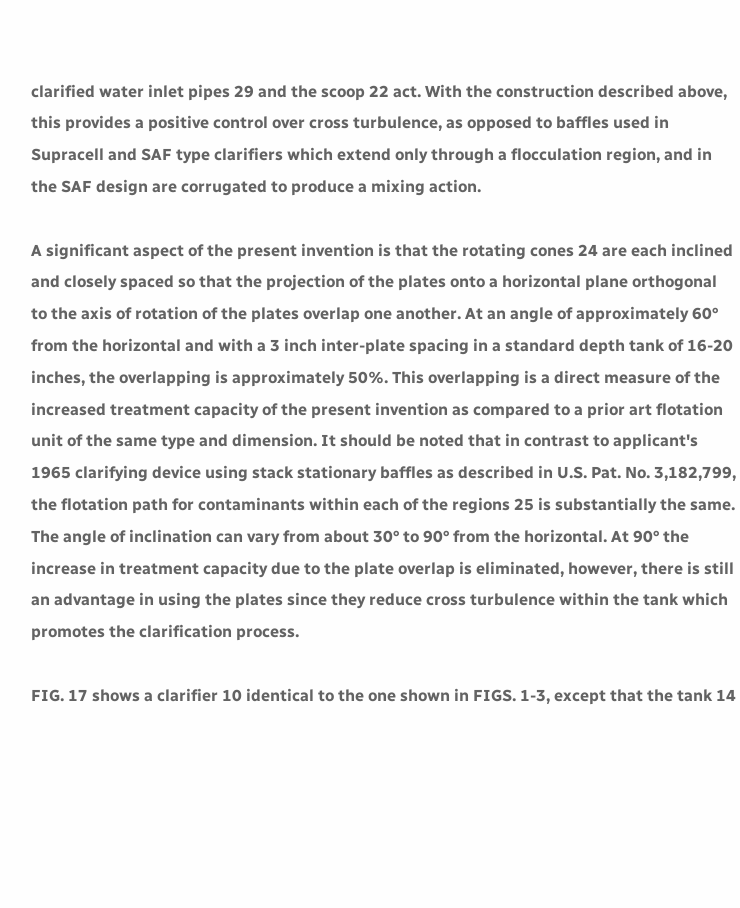clarified water inlet pipes 29 and the scoop 22 act. With the construction described above, this provides a positive control over cross turbulence, as opposed to baffles used in Supracell and SAF type clarifiers which extend only through a flocculation region, and in the SAF design are corrugated to produce a mixing action.

A significant aspect of the present invention is that the rotating cones 24 are each inclined and closely spaced so that the projection of the plates onto a horizontal plane orthogonal to the axis of rotation of the plates overlap one another. At an angle of approximately 60° from the horizontal and with a 3 inch inter-plate spacing in a standard depth tank of 16-20 inches, the overlapping is approximately 50%. This overlapping is a direct measure of the increased treatment capacity of the present invention as compared to a prior art flotation unit of the same type and dimension. It should be noted that in contrast to applicant's 1965 clarifying device using stack stationary baffles as described in U.S. Pat. No. 3,182,799, the flotation path for contaminants within each of the regions 25 is substantially the same. The angle of inclination can vary from about 30° to 90° from the horizontal. At 90° the increase in treatment capacity due to the plate overlap is eliminated, however, there is still an advantage in using the plates since they reduce cross turbulence within the tank which promotes the clarification process.

FIG. 17 shows a clarifier 10 identical to the one shown in FIGS. 1-3, except that the tank 14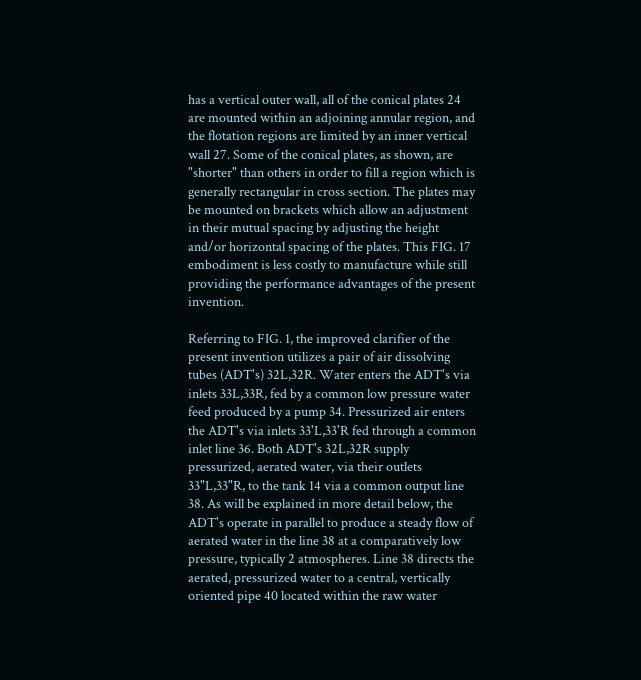has a vertical outer wall, all of the conical plates 24 are mounted within an adjoining annular region, and the flotation regions are limited by an inner vertical wall 27. Some of the conical plates, as shown, are "shorter" than others in order to fill a region which is generally rectangular in cross section. The plates may be mounted on brackets which allow an adjustment in their mutual spacing by adjusting the height and/or horizontal spacing of the plates. This FIG. 17 embodiment is less costly to manufacture while still providing the performance advantages of the present invention.

Referring to FIG. 1, the improved clarifier of the present invention utilizes a pair of air dissolving tubes (ADT's) 32L,32R. Water enters the ADT's via inlets 33L,33R, fed by a common low pressure water feed produced by a pump 34. Pressurized air enters the ADT's via inlets 33'L,33'R fed through a common inlet line 36. Both ADT's 32L,32R supply pressurized, aerated water, via their outlets 33"L,33"R, to the tank 14 via a common output line 38. As will be explained in more detail below, the ADT's operate in parallel to produce a steady flow of aerated water in the line 38 at a comparatively low pressure, typically 2 atmospheres. Line 38 directs the aerated, pressurized water to a central, vertically oriented pipe 40 located within the raw water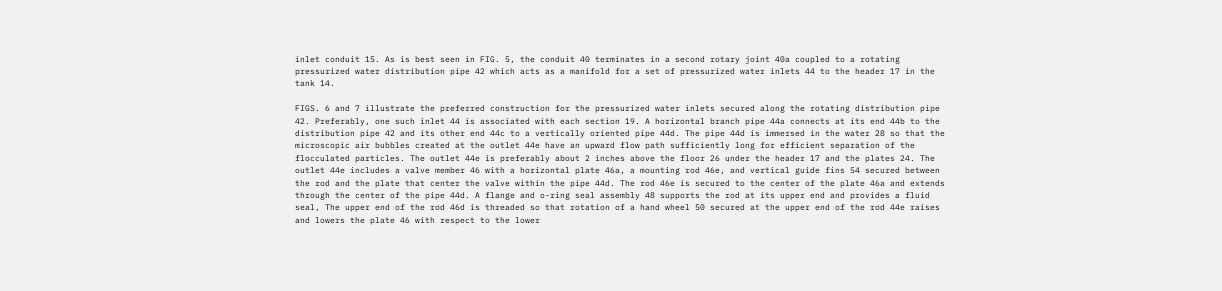inlet conduit 15. As is best seen in FIG. 5, the conduit 40 terminates in a second rotary joint 40a coupled to a rotating pressurized water distribution pipe 42 which acts as a manifold for a set of pressurized water inlets 44 to the header 17 in the tank 14.

FIGS. 6 and 7 illustrate the preferred construction for the pressurized water inlets secured along the rotating distribution pipe 42. Preferably, one such inlet 44 is associated with each section 19. A horizontal branch pipe 44a connects at its end 44b to the distribution pipe 42 and its other end 44c to a vertically oriented pipe 44d. The pipe 44d is immersed in the water 28 so that the microscopic air bubbles created at the outlet 44e have an upward flow path sufficiently long for efficient separation of the flocculated particles. The outlet 44e is preferably about 2 inches above the floor 26 under the header 17 and the plates 24. The outlet 44e includes a valve member 46 with a horizontal plate 46a, a mounting rod 46e, and vertical guide fins 54 secured between the rod and the plate that center the valve within the pipe 44d. The rod 46e is secured to the center of the plate 46a and extends through the center of the pipe 44d. A flange and o-ring seal assembly 48 supports the rod at its upper end and provides a fluid seal, The upper end of the rod 46d is threaded so that rotation of a hand wheel 50 secured at the upper end of the rod 44e raises and lowers the plate 46 with respect to the lower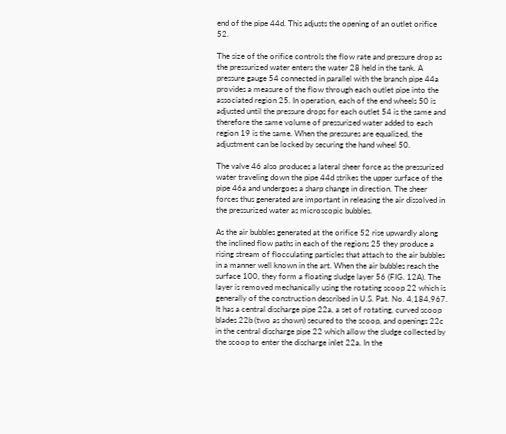end of the pipe 44d. This adjusts the opening of an outlet orifice 52.

The size of the orifice controls the flow rate and pressure drop as the pressurized water enters the water 28 held in the tank. A pressure gauge 54 connected in parallel with the branch pipe 44a provides a measure of the flow through each outlet pipe into the associated region 25. In operation, each of the end wheels 50 is adjusted until the pressure drops for each outlet 54 is the same and therefore the same volume of pressurized water added to each region 19 is the same. When the pressures are equalized, the adjustment can be locked by securing the hand wheel 50.

The valve 46 also produces a lateral sheer force as the pressurized water traveling down the pipe 44d strikes the upper surface of the pipe 46a and undergoes a sharp change in direction. The sheer forces thus generated are important in releasing the air dissolved in the pressurized water as microscopic bubbles.

As the air bubbles generated at the orifice 52 rise upwardly along the inclined flow paths in each of the regions 25 they produce a rising stream of flocculating particles that attach to the air bubbles in a manner well known in the art. When the air bubbles reach the surface 100, they form a floating sludge layer 56 (FIG. 12A). The layer is removed mechanically using the rotating scoop 22 which is generally of the construction described in U.S. Pat. No. 4,184,967. It has a central discharge pipe 22a, a set of rotating, curved scoop blades 22b (two as shown) secured to the scoop, and openings 22c in the central discharge pipe 22 which allow the sludge collected by the scoop to enter the discharge inlet 22a. In the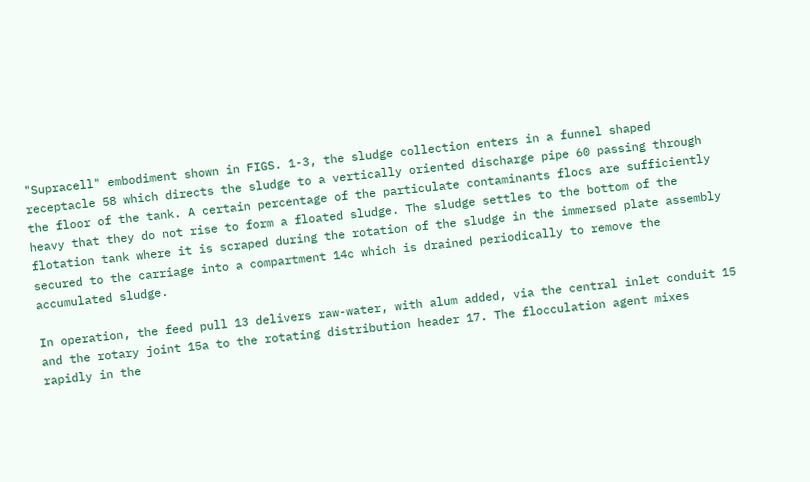"Supracell" embodiment shown in FIGS. 1-3, the sludge collection enters in a funnel shaped receptacle 58 which directs the sludge to a vertically oriented discharge pipe 60 passing through the floor of the tank. A certain percentage of the particulate contaminants flocs are sufficiently heavy that they do not rise to form a floated sludge. The sludge settles to the bottom of the flotation tank where it is scraped during the rotation of the sludge in the immersed plate assembly secured to the carriage into a compartment 14c which is drained periodically to remove the accumulated sludge.

In operation, the feed pull 13 delivers raw-water, with alum added, via the central inlet conduit 15 and the rotary joint 15a to the rotating distribution header 17. The flocculation agent mixes rapidly in the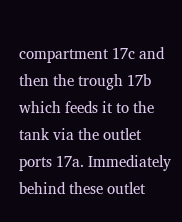compartment 17c and then the trough 17b which feeds it to the tank via the outlet ports 17a. Immediately behind these outlet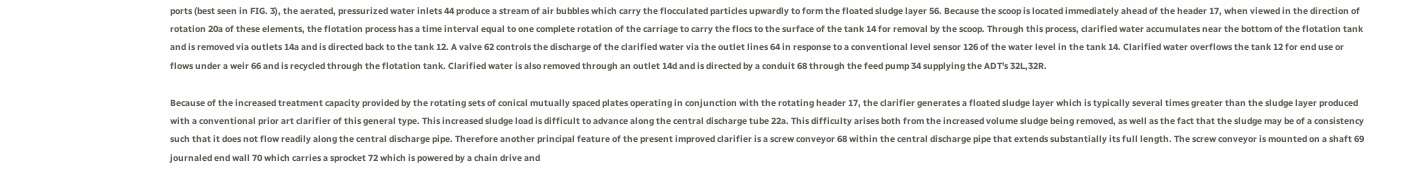ports (best seen in FIG. 3), the aerated, pressurized water inlets 44 produce a stream of air bubbles which carry the flocculated particles upwardly to form the floated sludge layer 56. Because the scoop is located immediately ahead of the header 17, when viewed in the direction of rotation 20a of these elements, the flotation process has a time interval equal to one complete rotation of the carriage to carry the flocs to the surface of the tank 14 for removal by the scoop. Through this process, clarified water accumulates near the bottom of the flotation tank and is removed via outlets 14a and is directed back to the tank 12. A valve 62 controls the discharge of the clarified water via the outlet lines 64 in response to a conventional level sensor 126 of the water level in the tank 14. Clarified water overflows the tank 12 for end use or flows under a weir 66 and is recycled through the flotation tank. Clarified water is also removed through an outlet 14d and is directed by a conduit 68 through the feed pump 34 supplying the ADT's 32L,32R.

Because of the increased treatment capacity provided by the rotating sets of conical mutually spaced plates operating in conjunction with the rotating header 17, the clarifier generates a floated sludge layer which is typically several times greater than the sludge layer produced with a conventional prior art clarifier of this general type. This increased sludge load is difficult to advance along the central discharge tube 22a. This difficulty arises both from the increased volume sludge being removed, as well as the fact that the sludge may be of a consistency such that it does not flow readily along the central discharge pipe. Therefore another principal feature of the present improved clarifier is a screw conveyor 68 within the central discharge pipe that extends substantially its full length. The screw conveyor is mounted on a shaft 69 journaled end wall 70 which carries a sprocket 72 which is powered by a chain drive and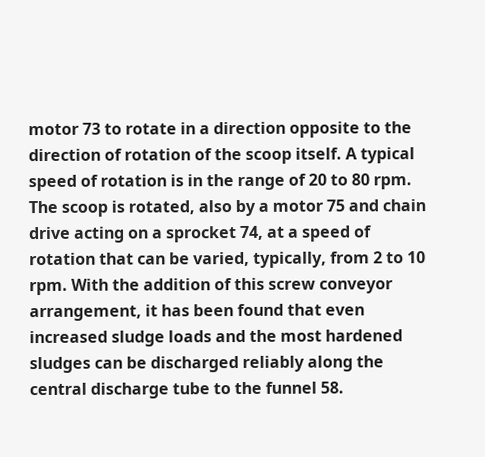motor 73 to rotate in a direction opposite to the direction of rotation of the scoop itself. A typical speed of rotation is in the range of 20 to 80 rpm. The scoop is rotated, also by a motor 75 and chain drive acting on a sprocket 74, at a speed of rotation that can be varied, typically, from 2 to 10 rpm. With the addition of this screw conveyor arrangement, it has been found that even increased sludge loads and the most hardened sludges can be discharged reliably along the central discharge tube to the funnel 58.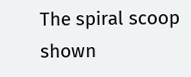The spiral scoop shown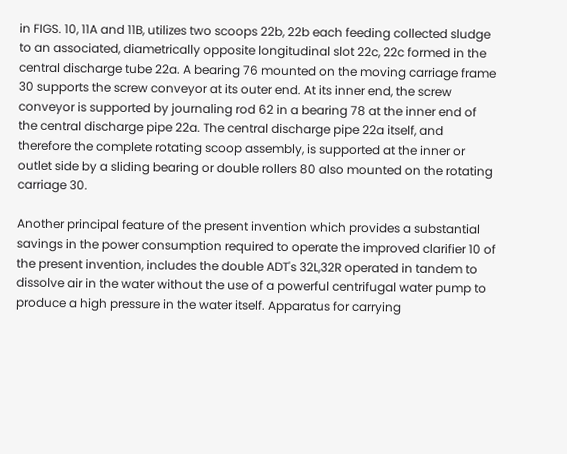in FIGS. 10, 11A and 11B, utilizes two scoops 22b, 22b each feeding collected sludge to an associated, diametrically opposite longitudinal slot 22c, 22c formed in the central discharge tube 22a. A bearing 76 mounted on the moving carriage frame 30 supports the screw conveyor at its outer end. At its inner end, the screw conveyor is supported by journaling rod 62 in a bearing 78 at the inner end of the central discharge pipe 22a. The central discharge pipe 22a itself, and therefore the complete rotating scoop assembly, is supported at the inner or outlet side by a sliding bearing or double rollers 80 also mounted on the rotating carriage 30.

Another principal feature of the present invention which provides a substantial savings in the power consumption required to operate the improved clarifier 10 of the present invention, includes the double ADT's 32L,32R operated in tandem to dissolve air in the water without the use of a powerful centrifugal water pump to produce a high pressure in the water itself. Apparatus for carrying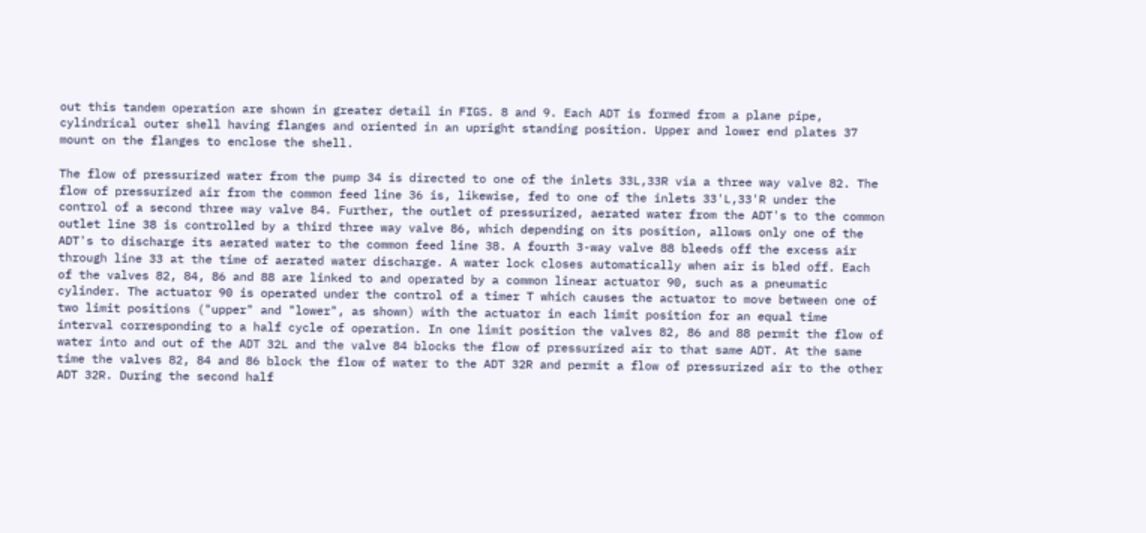out this tandem operation are shown in greater detail in FIGS. 8 and 9. Each ADT is formed from a plane pipe, cylindrical outer shell having flanges and oriented in an upright standing position. Upper and lower end plates 37 mount on the flanges to enclose the shell.

The flow of pressurized water from the pump 34 is directed to one of the inlets 33L,33R via a three way valve 82. The flow of pressurized air from the common feed line 36 is, likewise, fed to one of the inlets 33'L,33'R under the control of a second three way valve 84. Further, the outlet of pressurized, aerated water from the ADT's to the common outlet line 38 is controlled by a third three way valve 86, which depending on its position, allows only one of the ADT's to discharge its aerated water to the common feed line 38. A fourth 3-way valve 88 bleeds off the excess air through line 33 at the time of aerated water discharge. A water lock closes automatically when air is bled off. Each of the valves 82, 84, 86 and 88 are linked to and operated by a common linear actuator 90, such as a pneumatic cylinder. The actuator 90 is operated under the control of a timer T which causes the actuator to move between one of two limit positions ("upper" and "lower", as shown) with the actuator in each limit position for an equal time interval corresponding to a half cycle of operation. In one limit position the valves 82, 86 and 88 permit the flow of water into and out of the ADT 32L and the valve 84 blocks the flow of pressurized air to that same ADT. At the same time the valves 82, 84 and 86 block the flow of water to the ADT 32R and permit a flow of pressurized air to the other ADT 32R. During the second half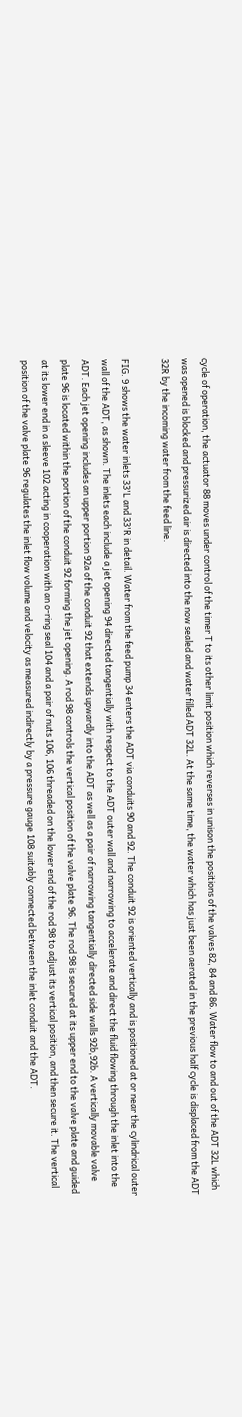cycle of operation, the actuator 88 moves under control of the timer T to its other limit position which reverses in unison the positions of the valves 82, 84 and 86. Water flow to and out of the ADT 32L which was opened is blocked and pressurized air is directed into the now sealed and water filled ADT 32L. At the same time, the water which has just been aerated in the previous half cycle is displaced from the ADT 32R by the incoming water from the feed line.

FIG. 9 shows the water inlets 33'L and 33'R in detail. Water from the feed pump 34 enters the ADT via conduits 90 and 92. The conduit 92 is oriented vertically and is positioned at or near the cylindrical outer wall of the ADT, as shown. The inlets each include a jet opening 94 directed tangentially with respect to the ADT outer wall and narrowing to accelerate and direct the fluid flowing through the inlet into the ADT. Each jet opening includes an upper portion 92a of the conduit 92 that extends upwardly into the ADT as well as a pair of narrowing tangentially directed side walls 92b,92b. A vertically movable valve plate 96 is located within the portion of the conduit 92 forming the jet opening. A rod 98 controls the vertical position of the valve plate 96. The rod 98 is secured at its upper end to the valve plate and guided at its lower end in a sleeve 102 acting in cooperation with an o-ring seal 104 and a pair of nuts 106, 106 threaded on the lower end of the rod 98 to adjust its vertical position, and then secure it. The vertical position of the valve plate 96 regulates the inlet flow volume and velocity as measured indirectly by a pressure gauge 108 suitably connected between the inlet conduit and the ADT.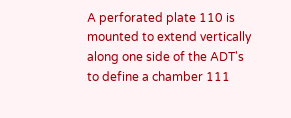A perforated plate 110 is mounted to extend vertically along one side of the ADT's to define a chamber 111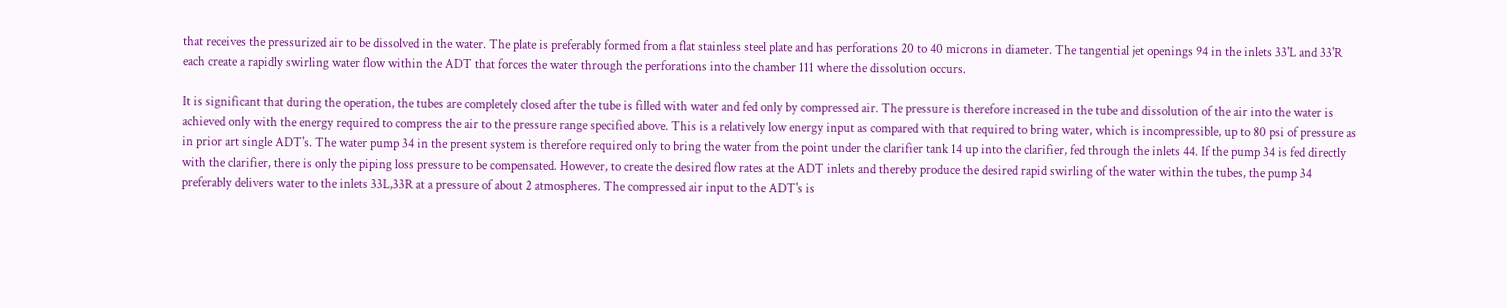that receives the pressurized air to be dissolved in the water. The plate is preferably formed from a flat stainless steel plate and has perforations 20 to 40 microns in diameter. The tangential jet openings 94 in the inlets 33'L and 33'R each create a rapidly swirling water flow within the ADT that forces the water through the perforations into the chamber 111 where the dissolution occurs.

It is significant that during the operation, the tubes are completely closed after the tube is filled with water and fed only by compressed air. The pressure is therefore increased in the tube and dissolution of the air into the water is achieved only with the energy required to compress the air to the pressure range specified above. This is a relatively low energy input as compared with that required to bring water, which is incompressible, up to 80 psi of pressure as in prior art single ADT's. The water pump 34 in the present system is therefore required only to bring the water from the point under the clarifier tank 14 up into the clarifier, fed through the inlets 44. If the pump 34 is fed directly with the clarifier, there is only the piping loss pressure to be compensated. However, to create the desired flow rates at the ADT inlets and thereby produce the desired rapid swirling of the water within the tubes, the pump 34 preferably delivers water to the inlets 33L,33R at a pressure of about 2 atmospheres. The compressed air input to the ADT's is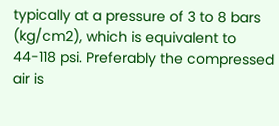typically at a pressure of 3 to 8 bars (kg/cm2), which is equivalent to 44-118 psi. Preferably the compressed air is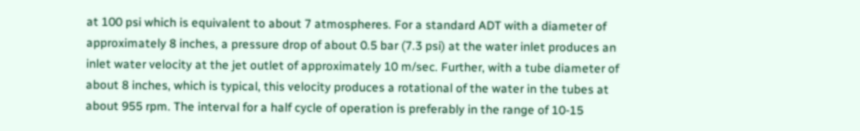at 100 psi which is equivalent to about 7 atmospheres. For a standard ADT with a diameter of approximately 8 inches, a pressure drop of about 0.5 bar (7.3 psi) at the water inlet produces an inlet water velocity at the jet outlet of approximately 10 m/sec. Further, with a tube diameter of about 8 inches, which is typical, this velocity produces a rotational of the water in the tubes at about 955 rpm. The interval for a half cycle of operation is preferably in the range of 10-15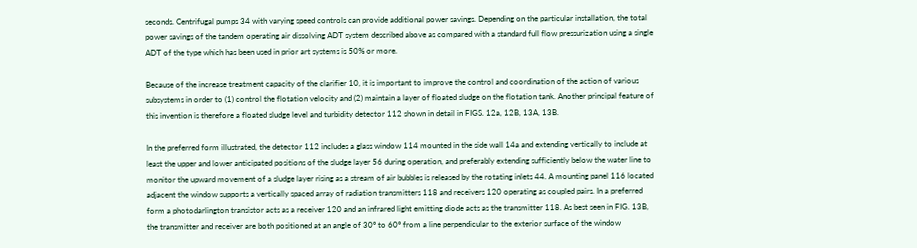seconds. Centrifugal pumps 34 with varying speed controls can provide additional power savings. Depending on the particular installation, the total power savings of the tandem operating air dissolving ADT system described above as compared with a standard full flow pressurization using a single ADT of the type which has been used in prior art systems is 50% or more.

Because of the increase treatment capacity of the clarifier 10, it is important to improve the control and coordination of the action of various subsystems in order to (1) control the flotation velocity and (2) maintain a layer of floated sludge on the flotation tank. Another principal feature of this invention is therefore a floated sludge level and turbidity detector 112 shown in detail in FIGS. 12a, 12B, 13A, 13B.

In the preferred form illustrated, the detector 112 includes a glass window 114 mounted in the side wall 14a and extending vertically to include at least the upper and lower anticipated positions of the sludge layer 56 during operation, and preferably extending sufficiently below the water line to monitor the upward movement of a sludge layer rising as a stream of air bubbles is released by the rotating inlets 44. A mounting panel 116 located adjacent the window supports a vertically spaced array of radiation transmitters 118 and receivers 120 operating as coupled pairs. In a preferred form a photodarlington transistor acts as a receiver 120 and an infrared light emitting diode acts as the transmitter 118. As best seen in FIG. 13B, the transmitter and receiver are both positioned at an angle of 30° to 60° from a line perpendicular to the exterior surface of the window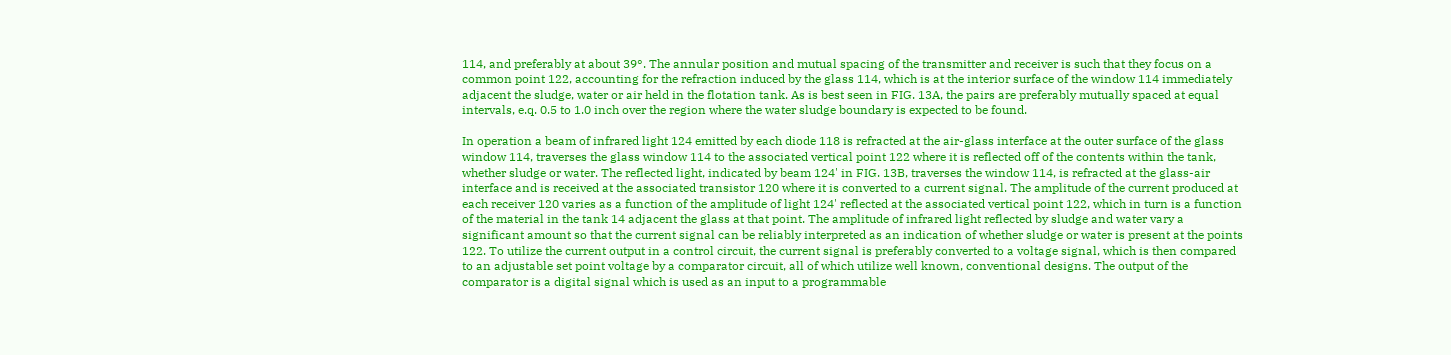114, and preferably at about 39°. The annular position and mutual spacing of the transmitter and receiver is such that they focus on a common point 122, accounting for the refraction induced by the glass 114, which is at the interior surface of the window 114 immediately adjacent the sludge, water or air held in the flotation tank. As is best seen in FIG. 13A, the pairs are preferably mutually spaced at equal intervals, e.q. 0.5 to 1.0 inch over the region where the water sludge boundary is expected to be found.

In operation a beam of infrared light 124 emitted by each diode 118 is refracted at the air-glass interface at the outer surface of the glass window 114, traverses the glass window 114 to the associated vertical point 122 where it is reflected off of the contents within the tank, whether sludge or water. The reflected light, indicated by beam 124' in FIG. 13B, traverses the window 114, is refracted at the glass-air interface and is received at the associated transistor 120 where it is converted to a current signal. The amplitude of the current produced at each receiver 120 varies as a function of the amplitude of light 124' reflected at the associated vertical point 122, which in turn is a function of the material in the tank 14 adjacent the glass at that point. The amplitude of infrared light reflected by sludge and water vary a significant amount so that the current signal can be reliably interpreted as an indication of whether sludge or water is present at the points 122. To utilize the current output in a control circuit, the current signal is preferably converted to a voltage signal, which is then compared to an adjustable set point voltage by a comparator circuit, all of which utilize well known, conventional designs. The output of the comparator is a digital signal which is used as an input to a programmable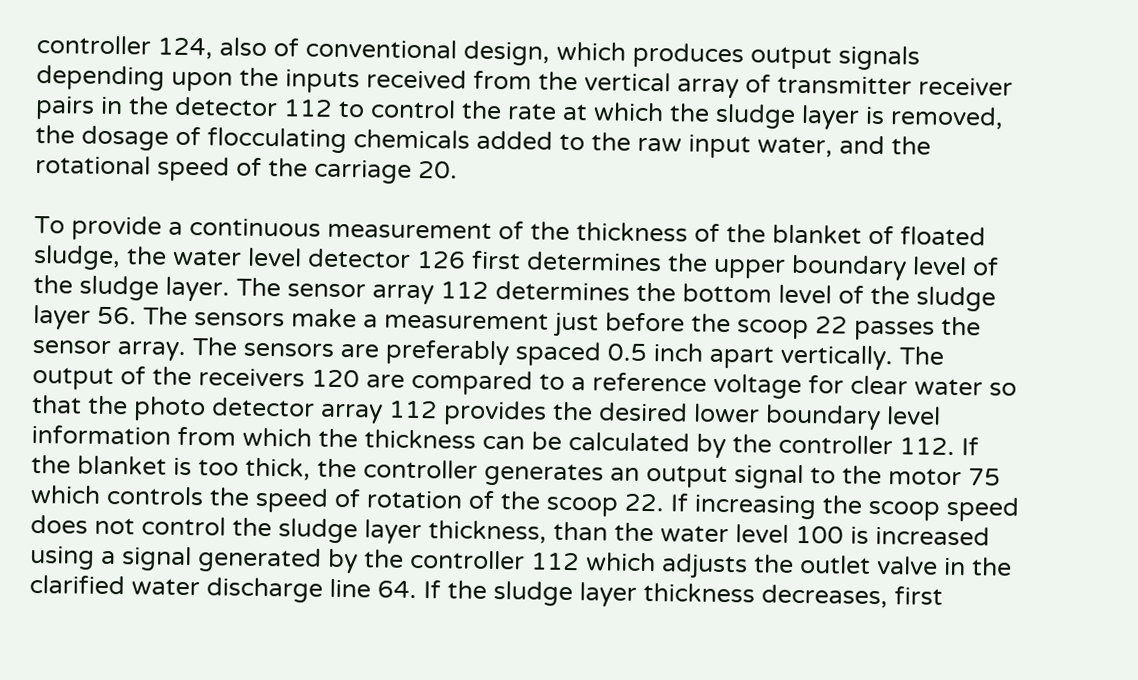controller 124, also of conventional design, which produces output signals depending upon the inputs received from the vertical array of transmitter receiver pairs in the detector 112 to control the rate at which the sludge layer is removed, the dosage of flocculating chemicals added to the raw input water, and the rotational speed of the carriage 20.

To provide a continuous measurement of the thickness of the blanket of floated sludge, the water level detector 126 first determines the upper boundary level of the sludge layer. The sensor array 112 determines the bottom level of the sludge layer 56. The sensors make a measurement just before the scoop 22 passes the sensor array. The sensors are preferably spaced 0.5 inch apart vertically. The output of the receivers 120 are compared to a reference voltage for clear water so that the photo detector array 112 provides the desired lower boundary level information from which the thickness can be calculated by the controller 112. If the blanket is too thick, the controller generates an output signal to the motor 75 which controls the speed of rotation of the scoop 22. If increasing the scoop speed does not control the sludge layer thickness, than the water level 100 is increased using a signal generated by the controller 112 which adjusts the outlet valve in the clarified water discharge line 64. If the sludge layer thickness decreases, first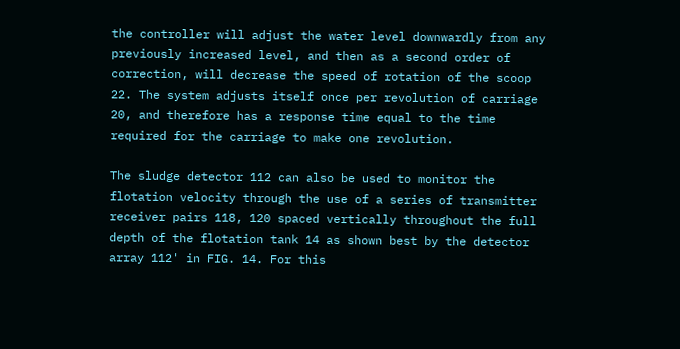the controller will adjust the water level downwardly from any previously increased level, and then as a second order of correction, will decrease the speed of rotation of the scoop 22. The system adjusts itself once per revolution of carriage 20, and therefore has a response time equal to the time required for the carriage to make one revolution.

The sludge detector 112 can also be used to monitor the flotation velocity through the use of a series of transmitter receiver pairs 118, 120 spaced vertically throughout the full depth of the flotation tank 14 as shown best by the detector array 112' in FIG. 14. For this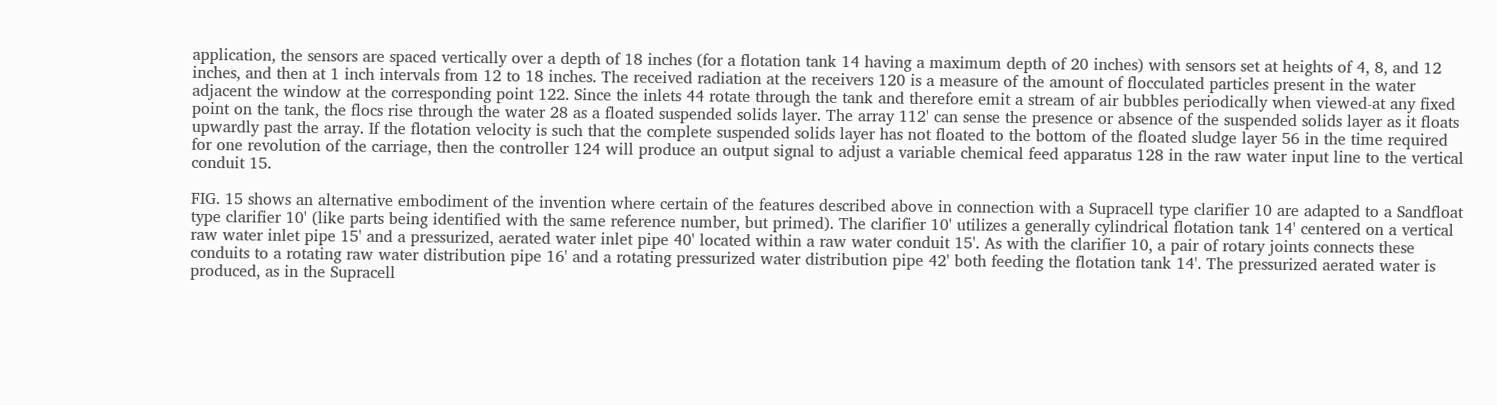application, the sensors are spaced vertically over a depth of 18 inches (for a flotation tank 14 having a maximum depth of 20 inches) with sensors set at heights of 4, 8, and 12 inches, and then at 1 inch intervals from 12 to 18 inches. The received radiation at the receivers 120 is a measure of the amount of flocculated particles present in the water adjacent the window at the corresponding point 122. Since the inlets 44 rotate through the tank and therefore emit a stream of air bubbles periodically when viewed-at any fixed point on the tank, the flocs rise through the water 28 as a floated suspended solids layer. The array 112' can sense the presence or absence of the suspended solids layer as it floats upwardly past the array. If the flotation velocity is such that the complete suspended solids layer has not floated to the bottom of the floated sludge layer 56 in the time required for one revolution of the carriage, then the controller 124 will produce an output signal to adjust a variable chemical feed apparatus 128 in the raw water input line to the vertical conduit 15.

FIG. 15 shows an alternative embodiment of the invention where certain of the features described above in connection with a Supracell type clarifier 10 are adapted to a Sandfloat type clarifier 10' (like parts being identified with the same reference number, but primed). The clarifier 10' utilizes a generally cylindrical flotation tank 14' centered on a vertical raw water inlet pipe 15' and a pressurized, aerated water inlet pipe 40' located within a raw water conduit 15'. As with the clarifier 10, a pair of rotary joints connects these conduits to a rotating raw water distribution pipe 16' and a rotating pressurized water distribution pipe 42' both feeding the flotation tank 14'. The pressurized aerated water is produced, as in the Supracell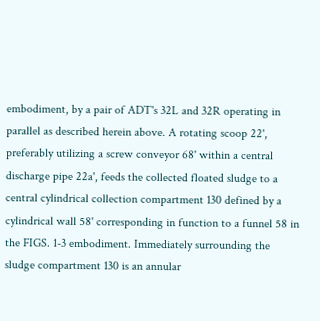embodiment, by a pair of ADT's 32L and 32R operating in parallel as described herein above. A rotating scoop 22', preferably utilizing a screw conveyor 68' within a central discharge pipe 22a', feeds the collected floated sludge to a central cylindrical collection compartment 130 defined by a cylindrical wall 58' corresponding in function to a funnel 58 in the FIGS. 1-3 embodiment. Immediately surrounding the sludge compartment 130 is an annular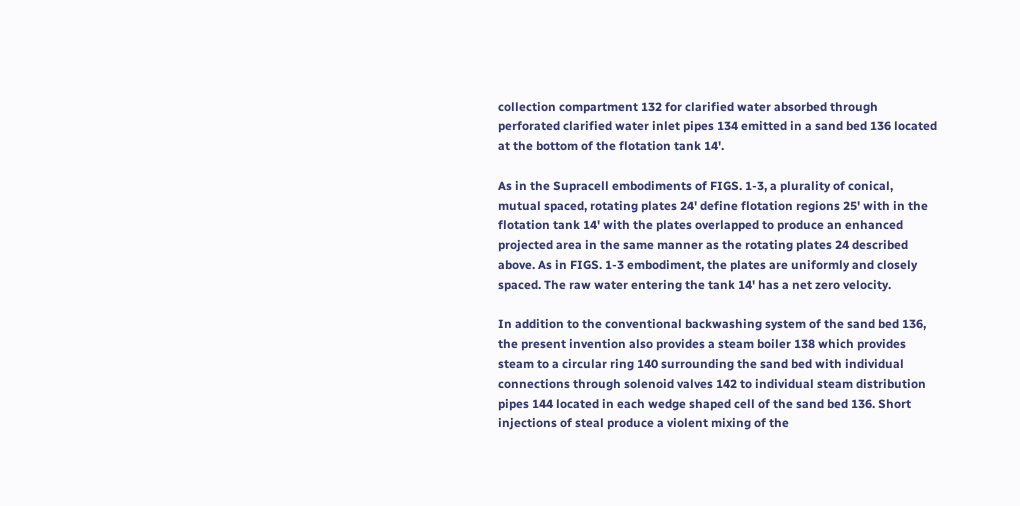collection compartment 132 for clarified water absorbed through perforated clarified water inlet pipes 134 emitted in a sand bed 136 located at the bottom of the flotation tank 14'.

As in the Supracell embodiments of FIGS. 1-3, a plurality of conical, mutual spaced, rotating plates 24' define flotation regions 25' with in the flotation tank 14' with the plates overlapped to produce an enhanced projected area in the same manner as the rotating plates 24 described above. As in FIGS. 1-3 embodiment, the plates are uniformly and closely spaced. The raw water entering the tank 14' has a net zero velocity.

In addition to the conventional backwashing system of the sand bed 136, the present invention also provides a steam boiler 138 which provides steam to a circular ring 140 surrounding the sand bed with individual connections through solenoid valves 142 to individual steam distribution pipes 144 located in each wedge shaped cell of the sand bed 136. Short injections of steal produce a violent mixing of the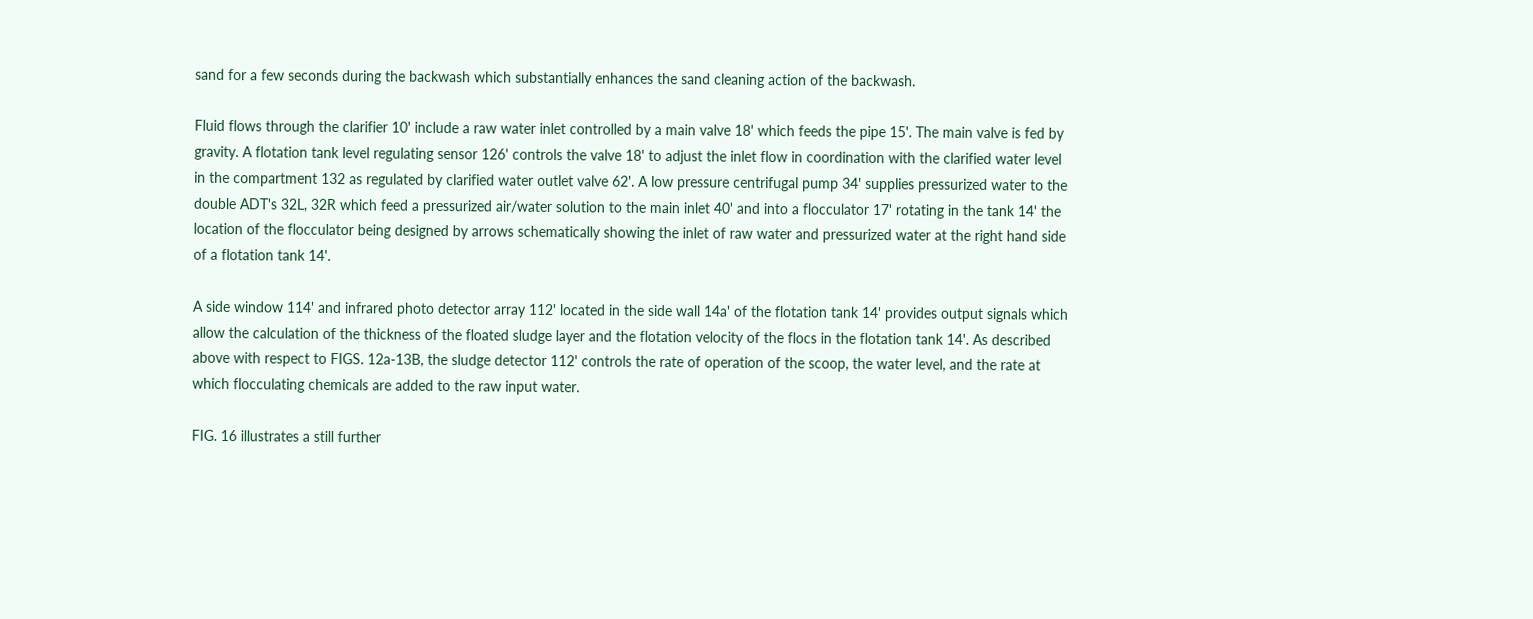sand for a few seconds during the backwash which substantially enhances the sand cleaning action of the backwash.

Fluid flows through the clarifier 10' include a raw water inlet controlled by a main valve 18' which feeds the pipe 15'. The main valve is fed by gravity. A flotation tank level regulating sensor 126' controls the valve 18' to adjust the inlet flow in coordination with the clarified water level in the compartment 132 as regulated by clarified water outlet valve 62'. A low pressure centrifugal pump 34' supplies pressurized water to the double ADT's 32L, 32R which feed a pressurized air/water solution to the main inlet 40' and into a flocculator 17' rotating in the tank 14' the location of the flocculator being designed by arrows schematically showing the inlet of raw water and pressurized water at the right hand side of a flotation tank 14'.

A side window 114' and infrared photo detector array 112' located in the side wall 14a' of the flotation tank 14' provides output signals which allow the calculation of the thickness of the floated sludge layer and the flotation velocity of the flocs in the flotation tank 14'. As described above with respect to FIGS. 12a-13B, the sludge detector 112' controls the rate of operation of the scoop, the water level, and the rate at which flocculating chemicals are added to the raw input water.

FIG. 16 illustrates a still further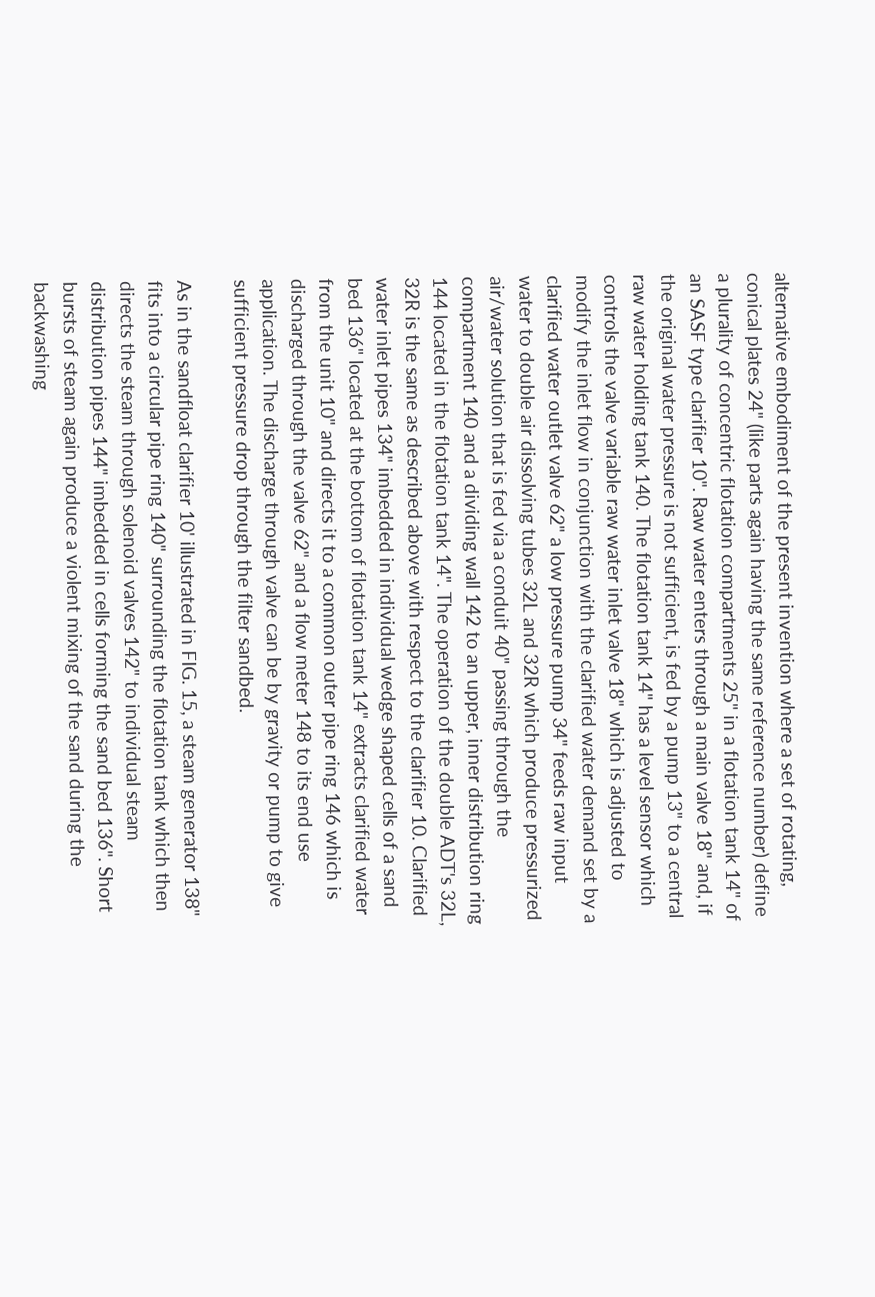alternative embodiment of the present invention where a set of rotating, conical plates 24" (like parts again having the same reference number) define a plurality of concentric flotation compartments 25" in a flotation tank 14" of an SASF type clarifier 10". Raw water enters through a main valve 18" and, if the original water pressure is not sufficient, is fed by a pump 13" to a central raw water holding tank 140. The flotation tank 14" has a level sensor which controls the valve variable raw water inlet valve 18" which is adjusted to modify the inlet flow in conjunction with the clarified water demand set by a clarified water outlet valve 62" a low pressure pump 34" feeds raw input water to double air dissolving tubes 32L and 32R which produce pressurized air/water solution that is fed via a conduit 40" passing through the compartment 140 and a dividing wall 142 to an upper, inner distribution ring 144 located in the flotation tank 14". The operation of the double ADT's 32L, 32R is the same as described above with respect to the clarifier 10. Clarified water inlet pipes 134" imbedded in individual wedge shaped cells of a sand bed 136" located at the bottom of flotation tank 14" extracts clarified water from the unit 10" and directs it to a common outer pipe ring 146 which is discharged through the valve 62" and a flow meter 148 to its end use application. The discharge through valve can be by gravity or pump to give sufficient pressure drop through the filter sandbed.

As in the sandfloat clarifier 10' illustrated in FIG. 15, a steam generator 138" fits into a circular pipe ring 140" surrounding the flotation tank which then directs the steam through solenoid valves 142" to individual steam distribution pipes 144" imbedded in cells forming the sand bed 136". Short bursts of steam again produce a violent mixing of the sand during the backwashing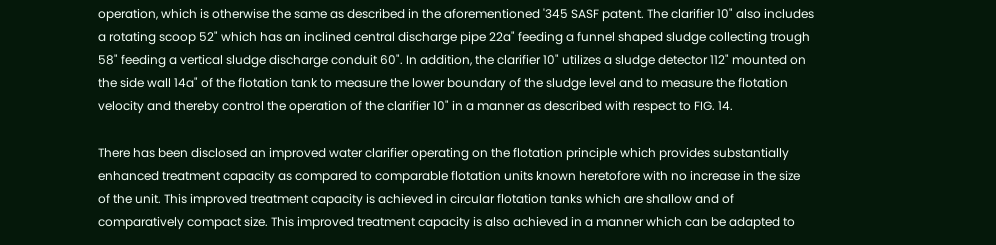operation, which is otherwise the same as described in the aforementioned '345 SASF patent. The clarifier 10" also includes a rotating scoop 52" which has an inclined central discharge pipe 22a" feeding a funnel shaped sludge collecting trough 58" feeding a vertical sludge discharge conduit 60". In addition, the clarifier 10" utilizes a sludge detector 112" mounted on the side wall 14a" of the flotation tank to measure the lower boundary of the sludge level and to measure the flotation velocity and thereby control the operation of the clarifier 10" in a manner as described with respect to FIG. 14.

There has been disclosed an improved water clarifier operating on the flotation principle which provides substantially enhanced treatment capacity as compared to comparable flotation units known heretofore with no increase in the size of the unit. This improved treatment capacity is achieved in circular flotation tanks which are shallow and of comparatively compact size. This improved treatment capacity is also achieved in a manner which can be adapted to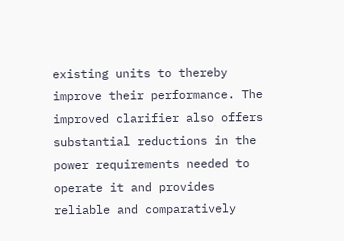existing units to thereby improve their performance. The improved clarifier also offers substantial reductions in the power requirements needed to operate it and provides reliable and comparatively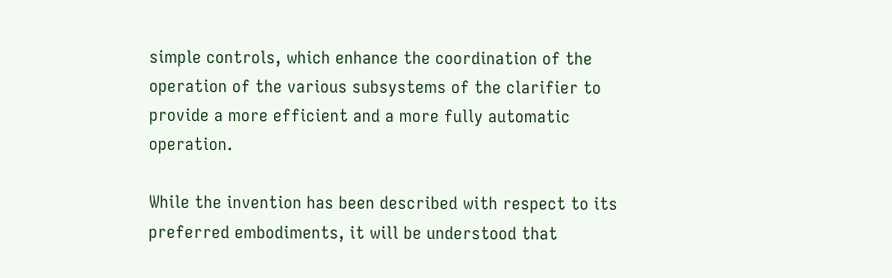simple controls, which enhance the coordination of the operation of the various subsystems of the clarifier to provide a more efficient and a more fully automatic operation.

While the invention has been described with respect to its preferred embodiments, it will be understood that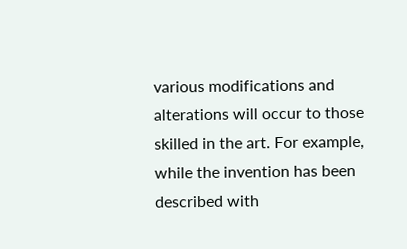various modifications and alterations will occur to those skilled in the art. For example, while the invention has been described with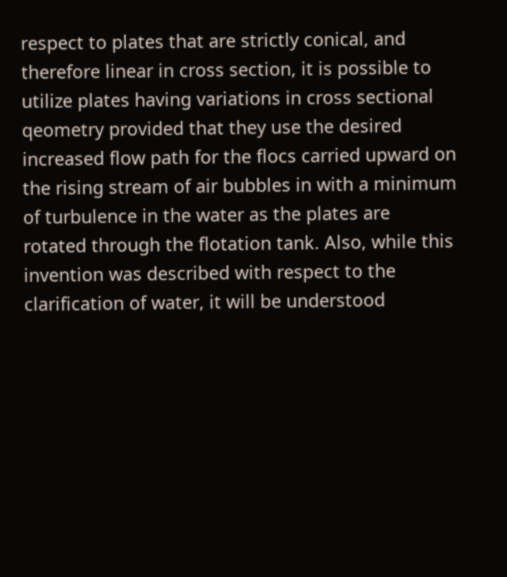respect to plates that are strictly conical, and therefore linear in cross section, it is possible to utilize plates having variations in cross sectional qeometry provided that they use the desired increased flow path for the flocs carried upward on the rising stream of air bubbles in with a minimum of turbulence in the water as the plates are rotated through the flotation tank. Also, while this invention was described with respect to the clarification of water, it will be understood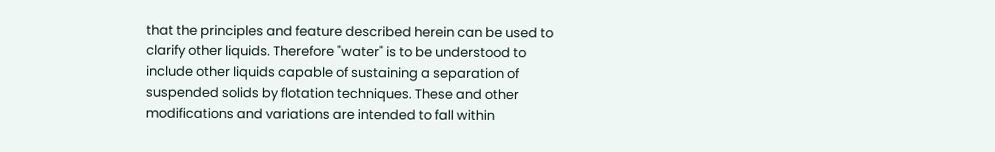that the principles and feature described herein can be used to clarify other liquids. Therefore "water" is to be understood to include other liquids capable of sustaining a separation of suspended solids by flotation techniques. These and other modifications and variations are intended to fall within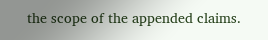the scope of the appended claims.